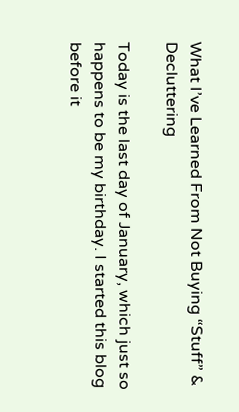What I’ve Learned From Not Buying “Stuff” & Decluttering

Today is the last day of January, which just so happens to be my birthday. I started this blog before it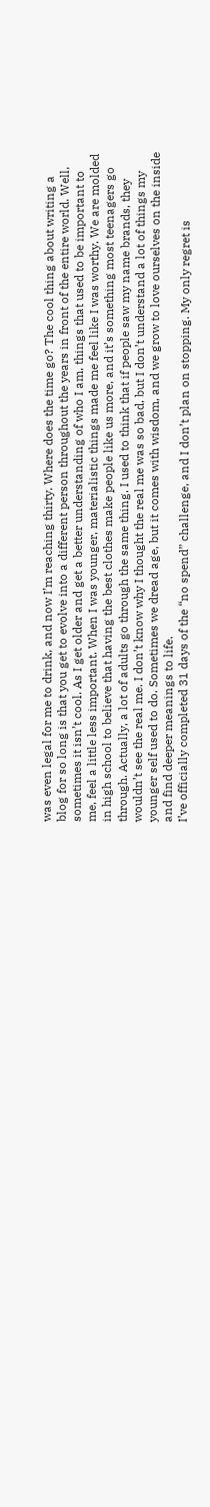was even legal for me to drink, and now I’m reaching thirty. Where does the time go? The cool thing about writing a blog for so long is that you get to evolve into a different person throughout the years in front of the entire world. Well, sometimes it isn’t cool. As I get older and get a better understanding of who I am, things that used to be important to me, feel a little less important. When I was younger, materialistic things made me feel like I was worthy. We are molded in high school to believe that having the best clothes make people like us more, and it’s something most teenagers go through. Actually, a lot of adults go through the same thing. I used to think that if people saw my name brands, they wouldn’t see the real me. I don’t know why I thought the real me was so bad, but I don’t understand a lot of things my younger self used to do. Sometimes we dread age, but it comes with wisdom, and we grow to love ourselves on the inside and find deeper meanings to life.
I’ve officially completed 31 days of the “no spend” challenge, and I don’t plan on stopping. My only regret is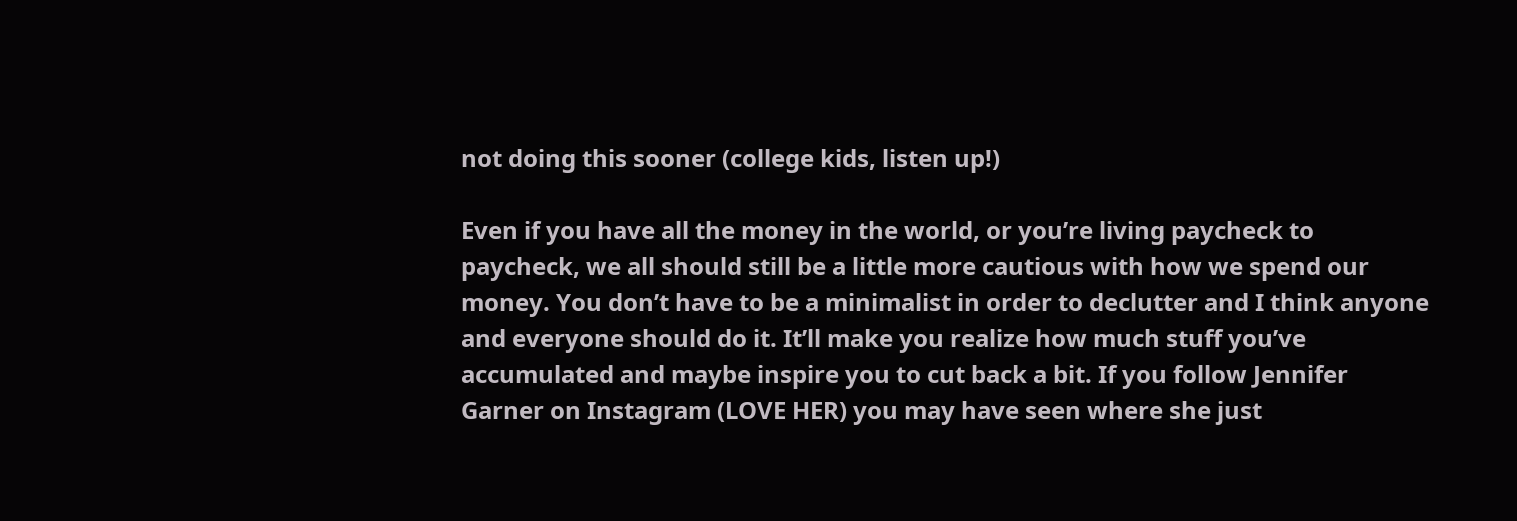not doing this sooner (college kids, listen up!)

Even if you have all the money in the world, or you’re living paycheck to paycheck, we all should still be a little more cautious with how we spend our money. You don’t have to be a minimalist in order to declutter and I think anyone and everyone should do it. It’ll make you realize how much stuff you’ve accumulated and maybe inspire you to cut back a bit. If you follow Jennifer Garner on Instagram (LOVE HER) you may have seen where she just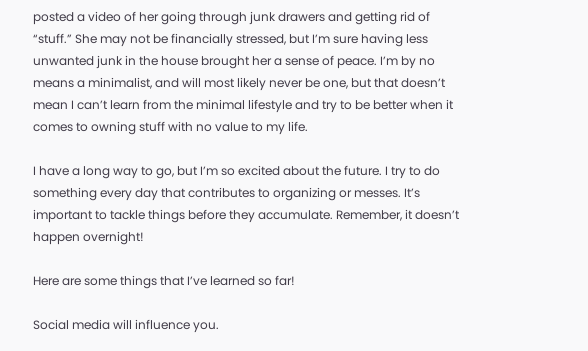posted a video of her going through junk drawers and getting rid of “stuff.” She may not be financially stressed, but I’m sure having less unwanted junk in the house brought her a sense of peace. I’m by no means a minimalist, and will most likely never be one, but that doesn’t mean I can’t learn from the minimal lifestyle and try to be better when it comes to owning stuff with no value to my life.

I have a long way to go, but I’m so excited about the future. I try to do something every day that contributes to organizing or messes. It’s important to tackle things before they accumulate. Remember, it doesn’t happen overnight!

Here are some things that I’ve learned so far!

Social media will influence you.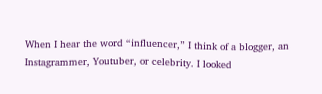When I hear the word “influencer,” I think of a blogger, an Instagrammer, Youtuber, or celebrity. I looked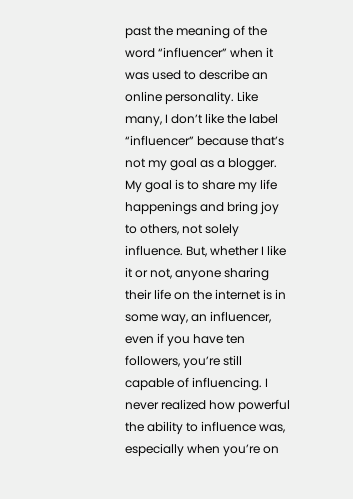past the meaning of the word “influencer” when it was used to describe an online personality. Like many, I don’t like the label “influencer” because that’s not my goal as a blogger. My goal is to share my life happenings and bring joy to others, not solely influence. But, whether I like it or not, anyone sharing their life on the internet is in some way, an influencer, even if you have ten followers, you’re still capable of influencing. I never realized how powerful the ability to influence was, especially when you’re on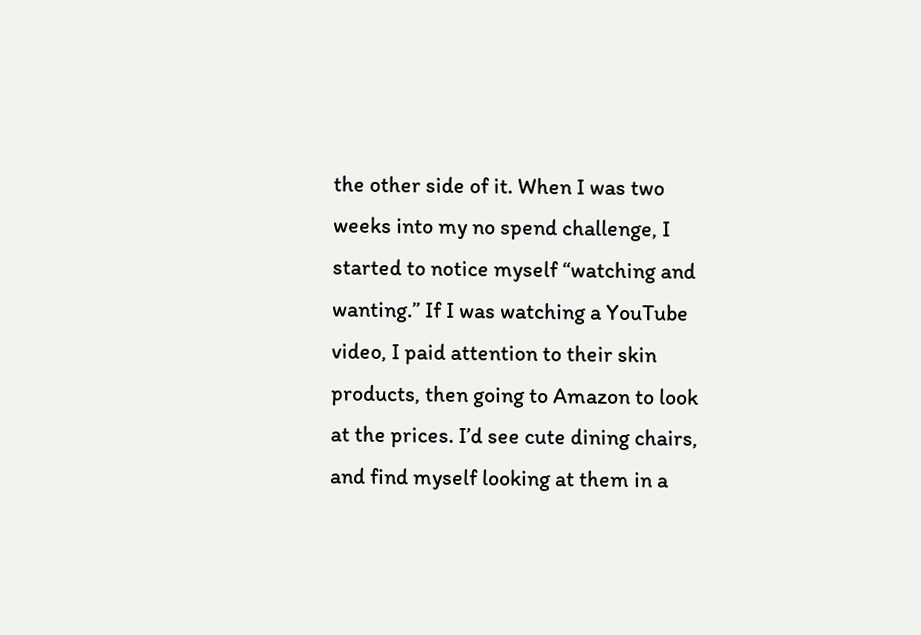the other side of it. When I was two weeks into my no spend challenge, I started to notice myself “watching and wanting.” If I was watching a YouTube video, I paid attention to their skin products, then going to Amazon to look at the prices. I’d see cute dining chairs, and find myself looking at them in a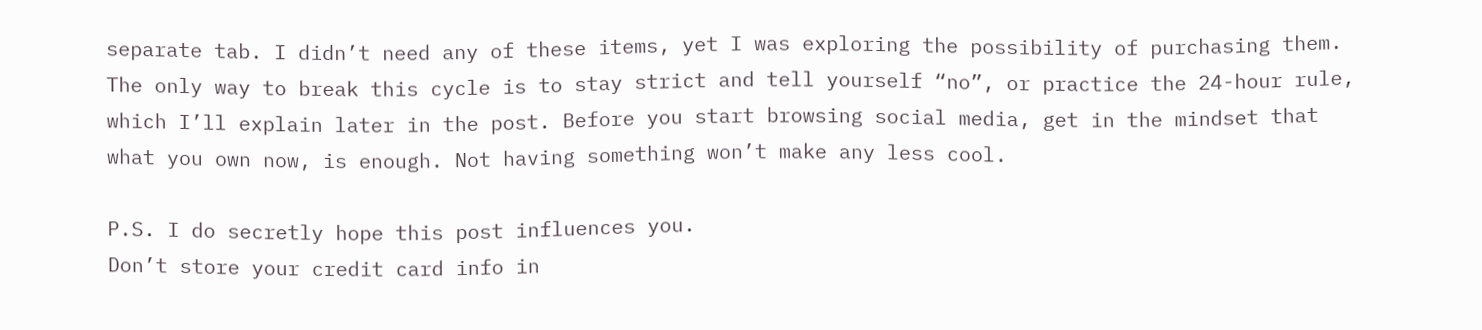separate tab. I didn’t need any of these items, yet I was exploring the possibility of purchasing them. The only way to break this cycle is to stay strict and tell yourself “no”, or practice the 24-hour rule, which I’ll explain later in the post. Before you start browsing social media, get in the mindset that what you own now, is enough. Not having something won’t make any less cool.

P.S. I do secretly hope this post influences you.
Don’t store your credit card info in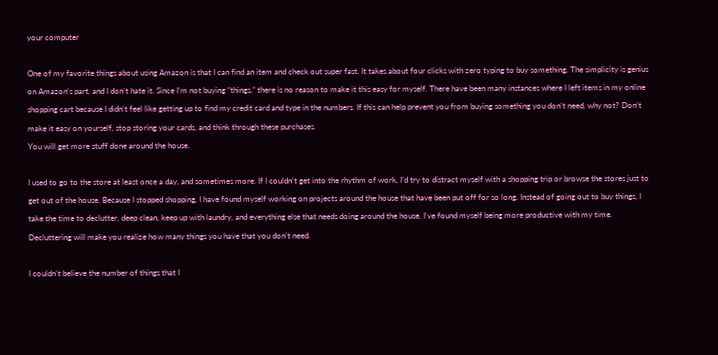your computer

One of my favorite things about using Amazon is that I can find an item and check out super fast. It takes about four clicks with zero typing to buy something. The simplicity is genius on Amazon’s part, and I don’t hate it. Since I’m not buying “things,” there is no reason to make it this easy for myself. There have been many instances where I left items in my online shopping cart because I didn’t feel like getting up to find my credit card and type in the numbers. If this can help prevent you from buying something you don’t need, why not? Don’t make it easy on yourself, stop storing your cards, and think through these purchases.
You will get more stuff done around the house.

I used to go to the store at least once a day, and sometimes more. If I couldn’t get into the rhythm of work, I’d try to distract myself with a shopping trip or browse the stores just to get out of the house. Because I stopped shopping, I have found myself working on projects around the house that have been put off for so long. Instead of going out to buy things, I take the time to declutter, deep clean, keep up with laundry, and everything else that needs doing around the house. I’ve found myself being more productive with my time.
Decluttering will make you realize how many things you have that you don’t need.

I couldn’t believe the number of things that I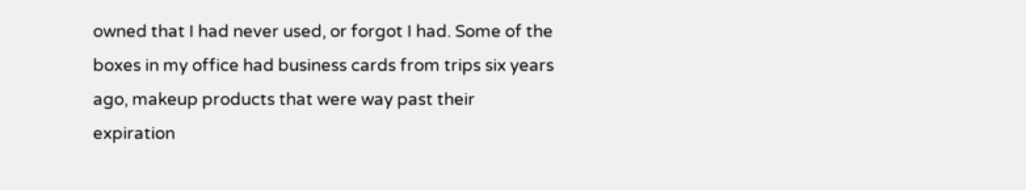owned that I had never used, or forgot I had. Some of the boxes in my office had business cards from trips six years ago, makeup products that were way past their expiration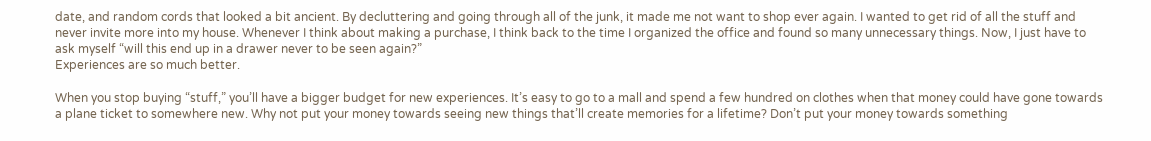date, and random cords that looked a bit ancient. By decluttering and going through all of the junk, it made me not want to shop ever again. I wanted to get rid of all the stuff and never invite more into my house. Whenever I think about making a purchase, I think back to the time I organized the office and found so many unnecessary things. Now, I just have to ask myself “will this end up in a drawer never to be seen again?”
Experiences are so much better.

When you stop buying “stuff,” you’ll have a bigger budget for new experiences. It’s easy to go to a mall and spend a few hundred on clothes when that money could have gone towards a plane ticket to somewhere new. Why not put your money towards seeing new things that’ll create memories for a lifetime? Don’t put your money towards something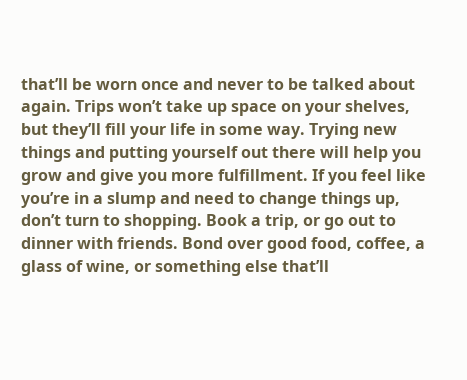that’ll be worn once and never to be talked about again. Trips won’t take up space on your shelves, but they’ll fill your life in some way. Trying new things and putting yourself out there will help you grow and give you more fulfillment. If you feel like you’re in a slump and need to change things up, don’t turn to shopping. Book a trip, or go out to dinner with friends. Bond over good food, coffee, a glass of wine, or something else that’ll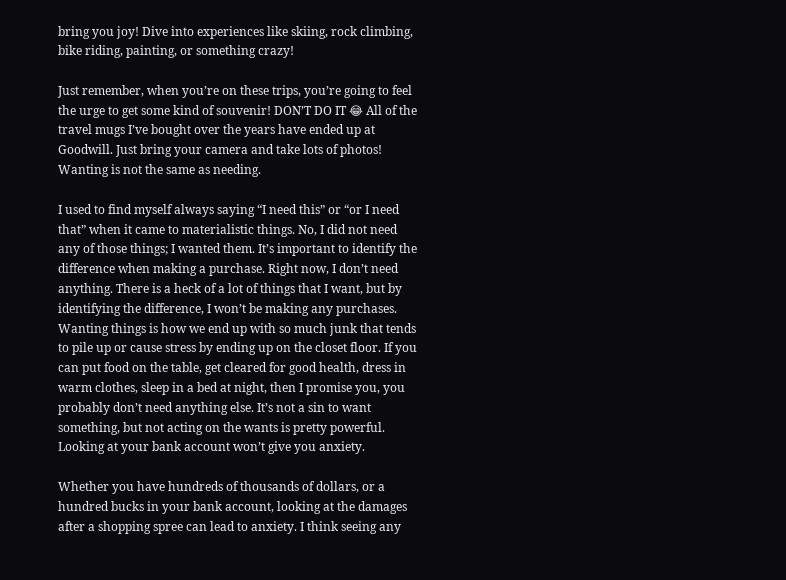bring you joy! Dive into experiences like skiing, rock climbing, bike riding, painting, or something crazy!

Just remember, when you’re on these trips, you’re going to feel the urge to get some kind of souvenir! DON’T DO IT 😂 All of the travel mugs I’ve bought over the years have ended up at Goodwill. Just bring your camera and take lots of photos!
Wanting is not the same as needing.

I used to find myself always saying “I need this” or “or I need that” when it came to materialistic things. No, I did not need any of those things; I wanted them. It’s important to identify the difference when making a purchase. Right now, I don’t need anything. There is a heck of a lot of things that I want, but by identifying the difference, I won’t be making any purchases. Wanting things is how we end up with so much junk that tends to pile up or cause stress by ending up on the closet floor. If you can put food on the table, get cleared for good health, dress in warm clothes, sleep in a bed at night, then I promise you, you probably don’t need anything else. It’s not a sin to want something, but not acting on the wants is pretty powerful.
Looking at your bank account won’t give you anxiety.

Whether you have hundreds of thousands of dollars, or a hundred bucks in your bank account, looking at the damages after a shopping spree can lead to anxiety. I think seeing any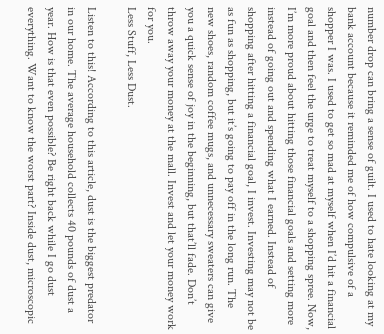number drop can bring a sense of guilt. I used to hate looking at my bank account because it reminded me of how compulsive of a shopper I was. I used to get so mad at myself when I’d hit a financial goal and then feel the urge to treat myself to a shopping spree. Now, I’m more proud about hitting those financial goals and setting more instead of going out and spending what I earned. Instead of shopping after hitting a financial goal, I invest. Investing may not be as fun as shopping, but it’s going to pay off in the long run. The new shoes, random coffee mugs, and unnecessary sweaters can give you a quick sense of joy in the beginning, but that’ll fade. Don’t throw away your money at the mall. Invest and let your money work for you.
Less Stuff, Less Dust.

Listen to this! According to this article, dust is the biggest predator in our home. The average household collects 40 pounds of dust a year. How is that even possible? Be right back while I go dust everything. Want to know the worst part? Inside dust, microscopic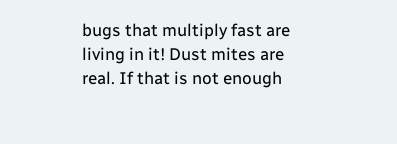bugs that multiply fast are living in it! Dust mites are real. If that is not enough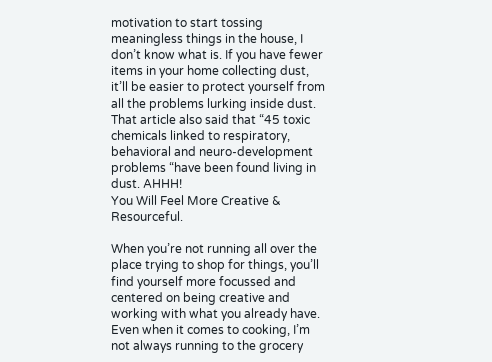motivation to start tossing meaningless things in the house, I don’t know what is. If you have fewer items in your home collecting dust, it’ll be easier to protect yourself from all the problems lurking inside dust. That article also said that “45 toxic chemicals linked to respiratory, behavioral and neuro-development problems “have been found living in dust. AHHH!
You Will Feel More Creative & Resourceful.

When you’re not running all over the place trying to shop for things, you’ll find yourself more focussed and centered on being creative and working with what you already have. Even when it comes to cooking, I’m not always running to the grocery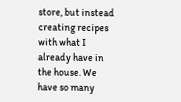store, but instead creating recipes with what I already have in the house. We have so many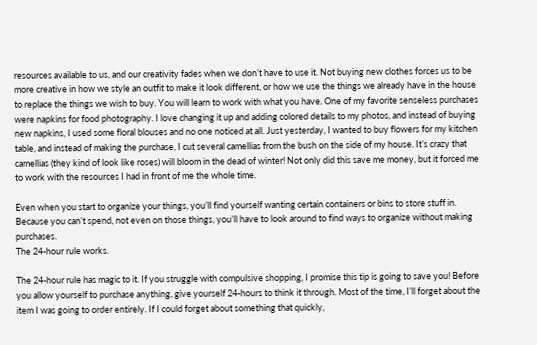resources available to us, and our creativity fades when we don’t have to use it. Not buying new clothes forces us to be more creative in how we style an outfit to make it look different, or how we use the things we already have in the house to replace the things we wish to buy. You will learn to work with what you have. One of my favorite senseless purchases were napkins for food photography. I love changing it up and adding colored details to my photos, and instead of buying new napkins, I used some floral blouses and no one noticed at all. Just yesterday, I wanted to buy flowers for my kitchen table, and instead of making the purchase, I cut several camellias from the bush on the side of my house. It’s crazy that camellias (they kind of look like roses) will bloom in the dead of winter! Not only did this save me money, but it forced me to work with the resources I had in front of me the whole time.

Even when you start to organize your things, you’ll find yourself wanting certain containers or bins to store stuff in. Because you can’t spend, not even on those things, you’ll have to look around to find ways to organize without making purchases.
The 24-hour rule works.

The 24-hour rule has magic to it. If you struggle with compulsive shopping, I promise this tip is going to save you! Before you allow yourself to purchase anything, give yourself 24-hours to think it through. Most of the time, I’ll forget about the item I was going to order entirely. If I could forget about something that quickly,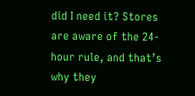did I need it? Stores are aware of the 24-hour rule, and that’s why they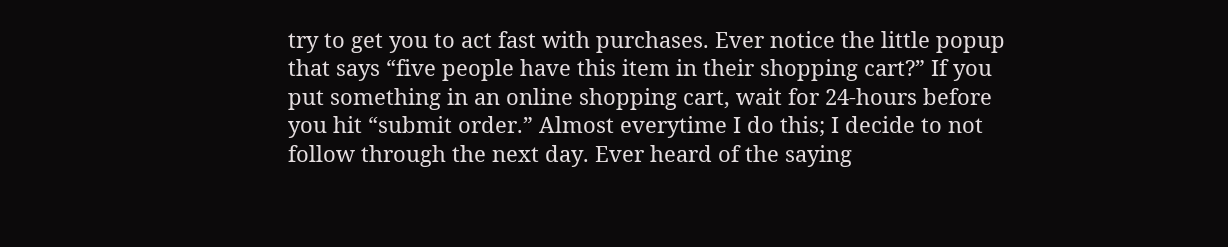try to get you to act fast with purchases. Ever notice the little popup that says “five people have this item in their shopping cart?” If you put something in an online shopping cart, wait for 24-hours before you hit “submit order.” Almost everytime I do this; I decide to not follow through the next day. Ever heard of the saying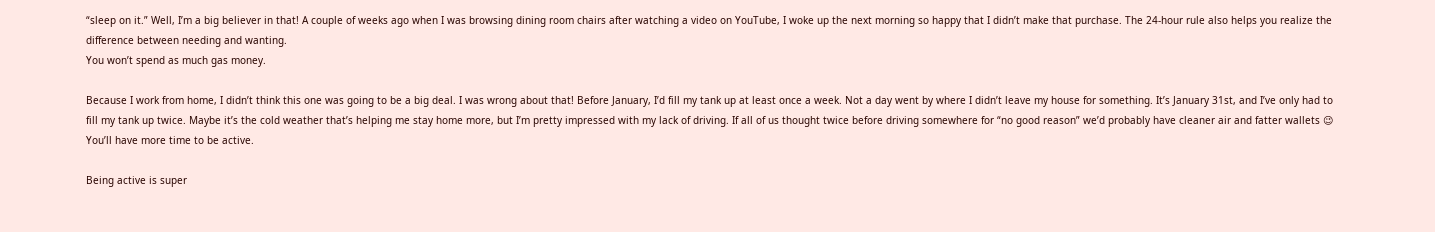“sleep on it.” Well, I’m a big believer in that! A couple of weeks ago when I was browsing dining room chairs after watching a video on YouTube, I woke up the next morning so happy that I didn’t make that purchase. The 24-hour rule also helps you realize the difference between needing and wanting.
You won’t spend as much gas money.

Because I work from home, I didn’t think this one was going to be a big deal. I was wrong about that! Before January, I’d fill my tank up at least once a week. Not a day went by where I didn’t leave my house for something. It’s January 31st, and I’ve only had to fill my tank up twice. Maybe it’s the cold weather that’s helping me stay home more, but I’m pretty impressed with my lack of driving. If all of us thought twice before driving somewhere for “no good reason” we’d probably have cleaner air and fatter wallets 😉
You’ll have more time to be active.

Being active is super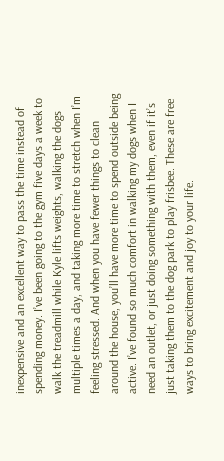inexpensive and an excellent way to pass the time instead of spending money. I’ve been going to the gym five days a week to walk the treadmill while Kyle lifts weights, walking the dogs multiple times a day, and taking more time to stretch when I’m feeling stressed. And when you have fewer things to clean around the house, you’ll have more time to spend outside being active. I’ve found so much comfort in walking my dogs when I need an outlet, or just doing something with them, even if it’s just taking them to the dog park to play frisbee. These are free ways to bring excitement and joy to your life.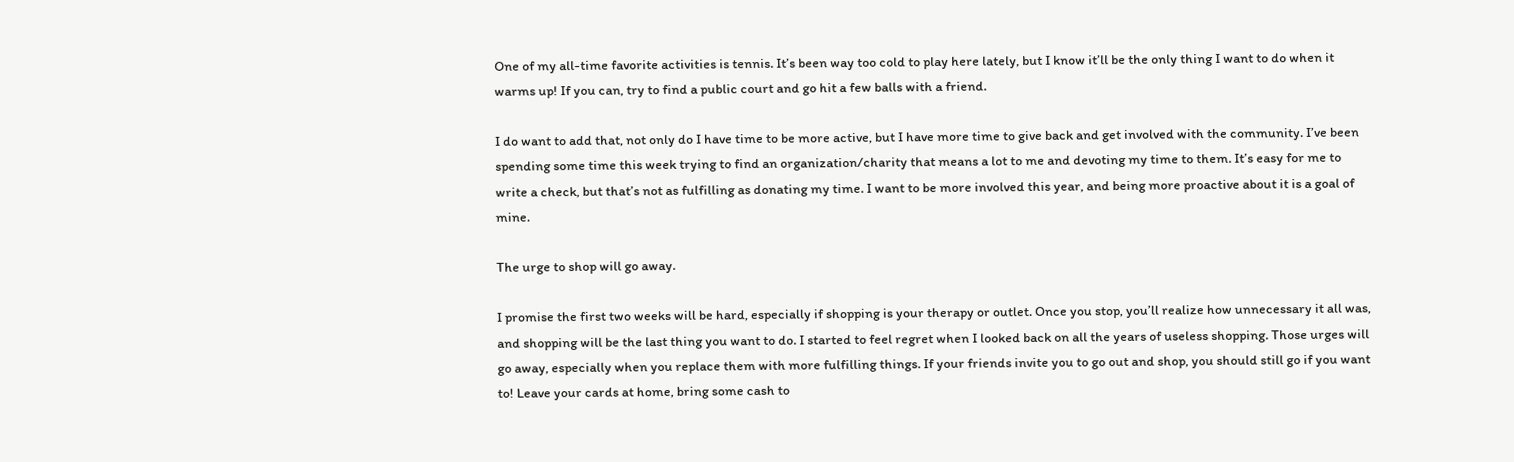One of my all-time favorite activities is tennis. It’s been way too cold to play here lately, but I know it’ll be the only thing I want to do when it warms up! If you can, try to find a public court and go hit a few balls with a friend.

I do want to add that, not only do I have time to be more active, but I have more time to give back and get involved with the community. I’ve been spending some time this week trying to find an organization/charity that means a lot to me and devoting my time to them. It’s easy for me to write a check, but that’s not as fulfilling as donating my time. I want to be more involved this year, and being more proactive about it is a goal of mine.

The urge to shop will go away.

I promise the first two weeks will be hard, especially if shopping is your therapy or outlet. Once you stop, you’ll realize how unnecessary it all was, and shopping will be the last thing you want to do. I started to feel regret when I looked back on all the years of useless shopping. Those urges will go away, especially when you replace them with more fulfilling things. If your friends invite you to go out and shop, you should still go if you want to! Leave your cards at home, bring some cash to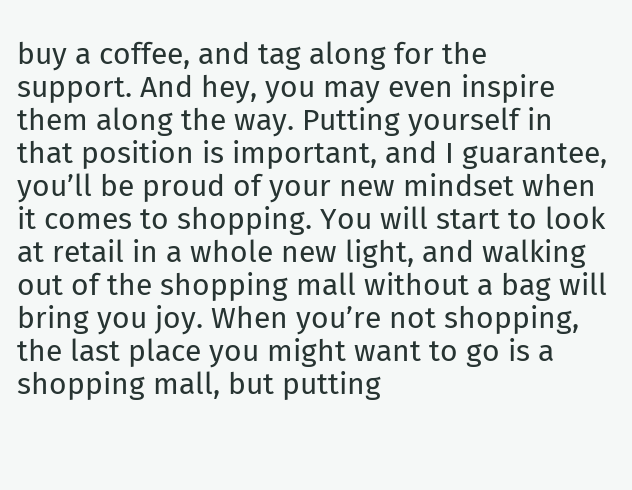buy a coffee, and tag along for the support. And hey, you may even inspire them along the way. Putting yourself in that position is important, and I guarantee, you’ll be proud of your new mindset when it comes to shopping. You will start to look at retail in a whole new light, and walking out of the shopping mall without a bag will bring you joy. When you’re not shopping, the last place you might want to go is a shopping mall, but putting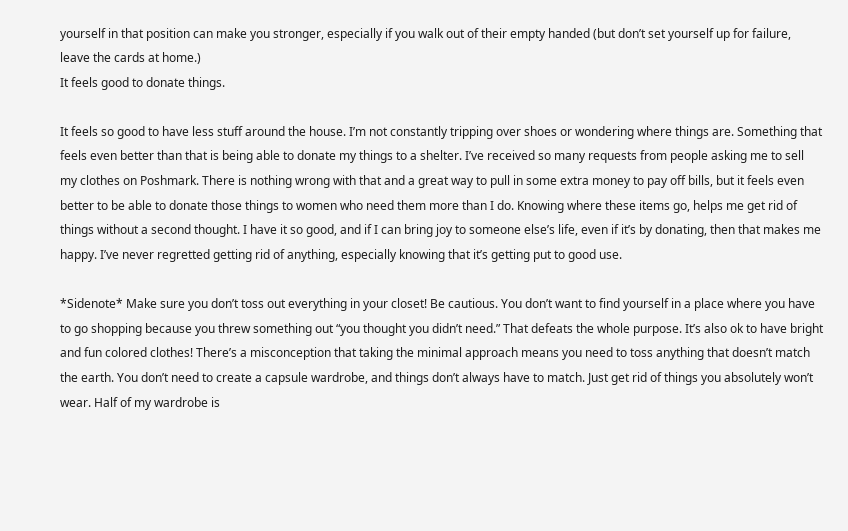yourself in that position can make you stronger, especially if you walk out of their empty handed (but don’t set yourself up for failure, leave the cards at home.)
It feels good to donate things.

It feels so good to have less stuff around the house. I’m not constantly tripping over shoes or wondering where things are. Something that feels even better than that is being able to donate my things to a shelter. I’ve received so many requests from people asking me to sell my clothes on Poshmark. There is nothing wrong with that and a great way to pull in some extra money to pay off bills, but it feels even better to be able to donate those things to women who need them more than I do. Knowing where these items go, helps me get rid of things without a second thought. I have it so good, and if I can bring joy to someone else’s life, even if it’s by donating, then that makes me happy. I’ve never regretted getting rid of anything, especially knowing that it’s getting put to good use.

*Sidenote* Make sure you don’t toss out everything in your closet! Be cautious. You don’t want to find yourself in a place where you have to go shopping because you threw something out “you thought you didn’t need.” That defeats the whole purpose. It’s also ok to have bright and fun colored clothes! There’s a misconception that taking the minimal approach means you need to toss anything that doesn’t match the earth. You don’t need to create a capsule wardrobe, and things don’t always have to match. Just get rid of things you absolutely won’t wear. Half of my wardrobe is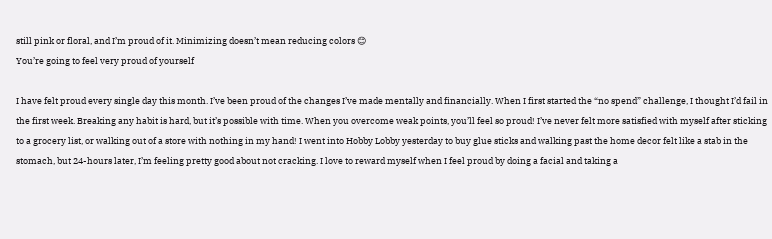still pink or floral, and I’m proud of it. Minimizing doesn’t mean reducing colors 😊
You’re going to feel very proud of yourself

I have felt proud every single day this month. I’ve been proud of the changes I’ve made mentally and financially. When I first started the “no spend” challenge, I thought I’d fail in the first week. Breaking any habit is hard, but it’s possible with time. When you overcome weak points, you’ll feel so proud! I’ve never felt more satisfied with myself after sticking to a grocery list, or walking out of a store with nothing in my hand! I went into Hobby Lobby yesterday to buy glue sticks and walking past the home decor felt like a stab in the stomach, but 24-hours later, I’m feeling pretty good about not cracking. I love to reward myself when I feel proud by doing a facial and taking a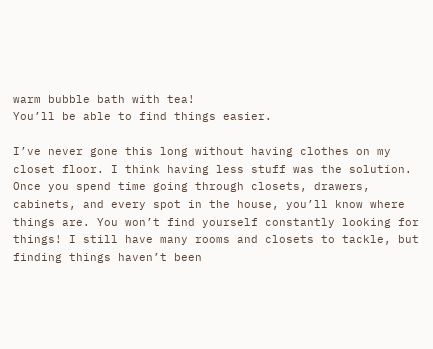warm bubble bath with tea!
You’ll be able to find things easier.

I’ve never gone this long without having clothes on my closet floor. I think having less stuff was the solution. Once you spend time going through closets, drawers, cabinets, and every spot in the house, you’ll know where things are. You won’t find yourself constantly looking for things! I still have many rooms and closets to tackle, but finding things haven’t been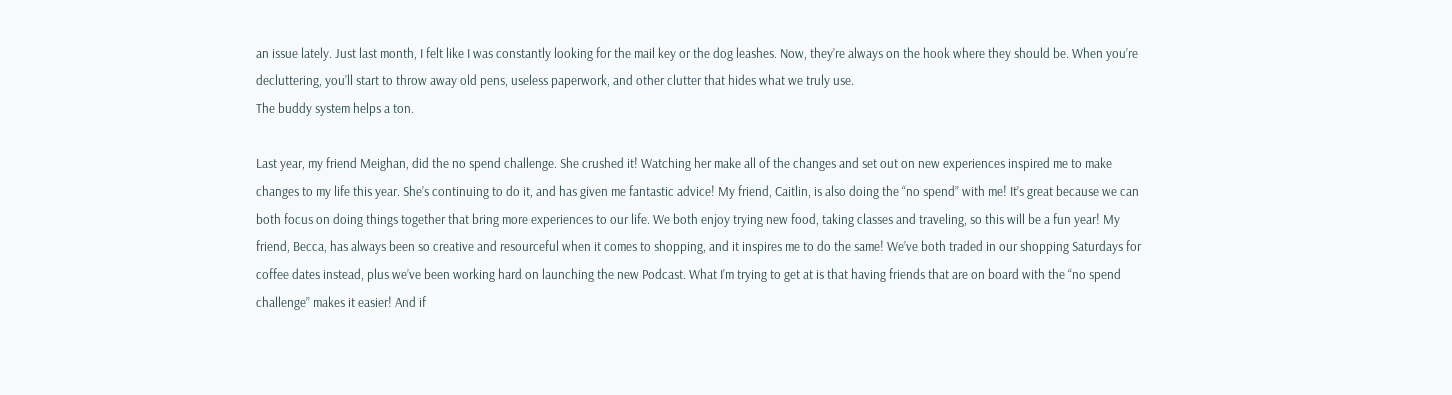an issue lately. Just last month, I felt like I was constantly looking for the mail key or the dog leashes. Now, they’re always on the hook where they should be. When you’re decluttering, you’ll start to throw away old pens, useless paperwork, and other clutter that hides what we truly use.
The buddy system helps a ton.

Last year, my friend Meighan, did the no spend challenge. She crushed it! Watching her make all of the changes and set out on new experiences inspired me to make changes to my life this year. She’s continuing to do it, and has given me fantastic advice! My friend, Caitlin, is also doing the “no spend” with me! It’s great because we can both focus on doing things together that bring more experiences to our life. We both enjoy trying new food, taking classes and traveling, so this will be a fun year! My friend, Becca, has always been so creative and resourceful when it comes to shopping, and it inspires me to do the same! We’ve both traded in our shopping Saturdays for coffee dates instead, plus we’ve been working hard on launching the new Podcast. What I’m trying to get at is that having friends that are on board with the “no spend challenge” makes it easier! And if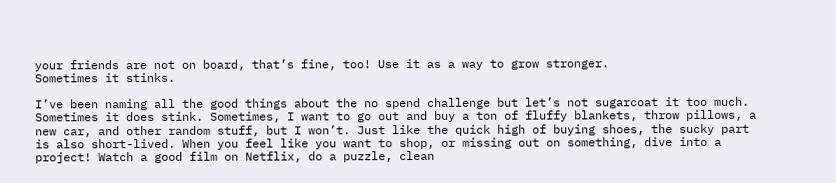your friends are not on board, that’s fine, too! Use it as a way to grow stronger.
Sometimes it stinks.

I’ve been naming all the good things about the no spend challenge but let’s not sugarcoat it too much. Sometimes it does stink. Sometimes, I want to go out and buy a ton of fluffy blankets, throw pillows, a new car, and other random stuff, but I won’t. Just like the quick high of buying shoes, the sucky part is also short-lived. When you feel like you want to shop, or missing out on something, dive into a project! Watch a good film on Netflix, do a puzzle, clean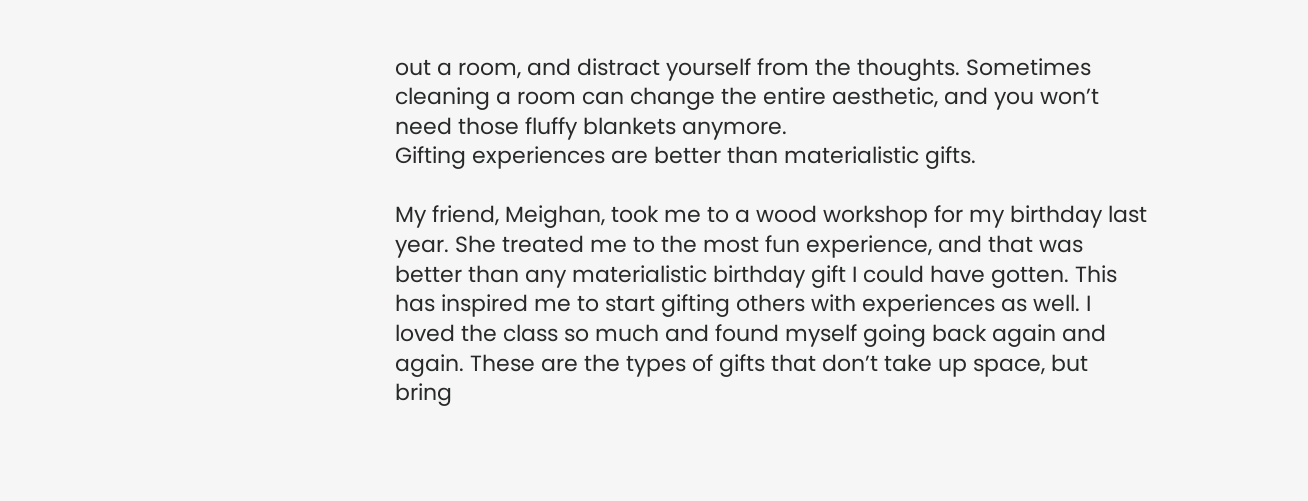out a room, and distract yourself from the thoughts. Sometimes cleaning a room can change the entire aesthetic, and you won’t need those fluffy blankets anymore.
Gifting experiences are better than materialistic gifts.

My friend, Meighan, took me to a wood workshop for my birthday last year. She treated me to the most fun experience, and that was better than any materialistic birthday gift I could have gotten. This has inspired me to start gifting others with experiences as well. I loved the class so much and found myself going back again and again. These are the types of gifts that don’t take up space, but bring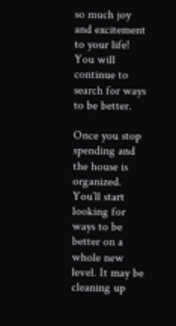so much joy and excitement to your life!
You will continue to search for ways to be better.

Once you stop spending and the house is organized. You’ll start looking for ways to be better on a whole new level. It may be cleaning up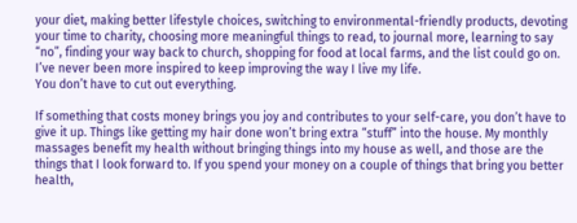your diet, making better lifestyle choices, switching to environmental-friendly products, devoting your time to charity, choosing more meaningful things to read, to journal more, learning to say “no”, finding your way back to church, shopping for food at local farms, and the list could go on. I’ve never been more inspired to keep improving the way I live my life.
You don’t have to cut out everything.

If something that costs money brings you joy and contributes to your self-care, you don’t have to give it up. Things like getting my hair done won’t bring extra “stuff” into the house. My monthly massages benefit my health without bringing things into my house as well, and those are the things that I look forward to. If you spend your money on a couple of things that bring you better health,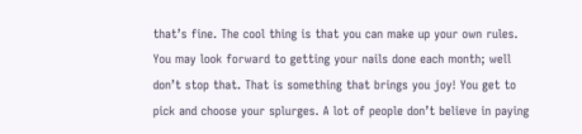that’s fine. The cool thing is that you can make up your own rules. You may look forward to getting your nails done each month; well don’t stop that. That is something that brings you joy! You get to pick and choose your splurges. A lot of people don’t believe in paying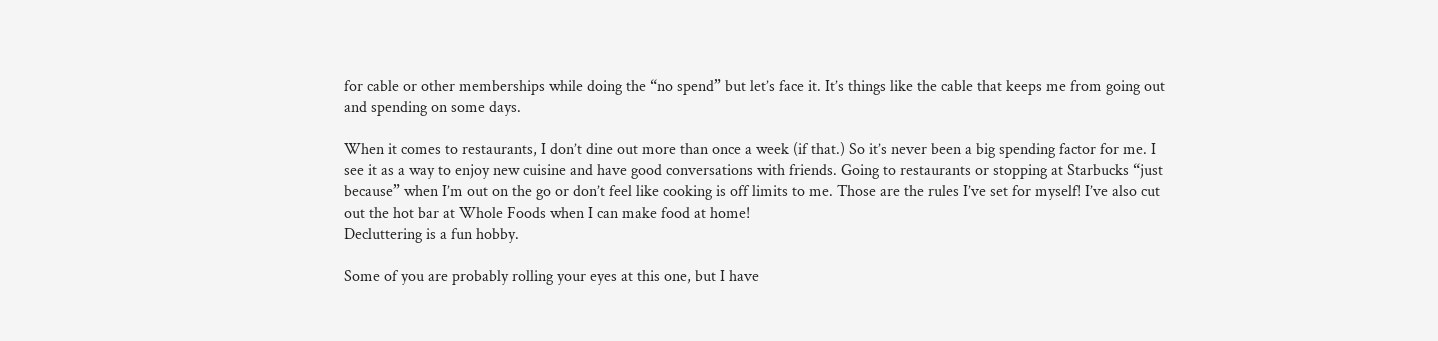for cable or other memberships while doing the “no spend” but let’s face it. It’s things like the cable that keeps me from going out and spending on some days.

When it comes to restaurants, I don’t dine out more than once a week (if that.) So it’s never been a big spending factor for me. I see it as a way to enjoy new cuisine and have good conversations with friends. Going to restaurants or stopping at Starbucks “just because” when I’m out on the go or don’t feel like cooking is off limits to me. Those are the rules I’ve set for myself! I’ve also cut out the hot bar at Whole Foods when I can make food at home!
Decluttering is a fun hobby.

Some of you are probably rolling your eyes at this one, but I have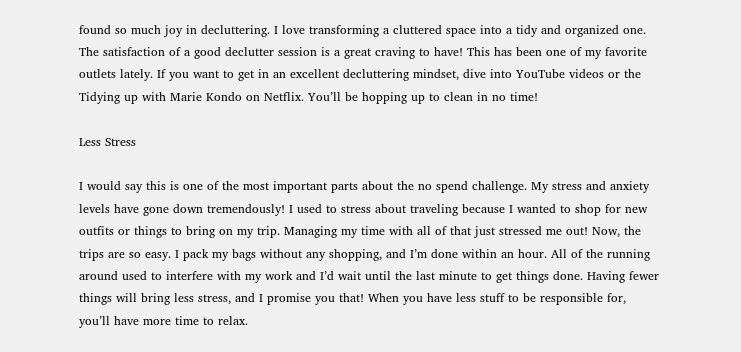found so much joy in decluttering. I love transforming a cluttered space into a tidy and organized one. The satisfaction of a good declutter session is a great craving to have! This has been one of my favorite outlets lately. If you want to get in an excellent decluttering mindset, dive into YouTube videos or the Tidying up with Marie Kondo on Netflix. You’ll be hopping up to clean in no time!

Less Stress

I would say this is one of the most important parts about the no spend challenge. My stress and anxiety levels have gone down tremendously! I used to stress about traveling because I wanted to shop for new outfits or things to bring on my trip. Managing my time with all of that just stressed me out! Now, the trips are so easy. I pack my bags without any shopping, and I’m done within an hour. All of the running around used to interfere with my work and I’d wait until the last minute to get things done. Having fewer things will bring less stress, and I promise you that! When you have less stuff to be responsible for, you’ll have more time to relax.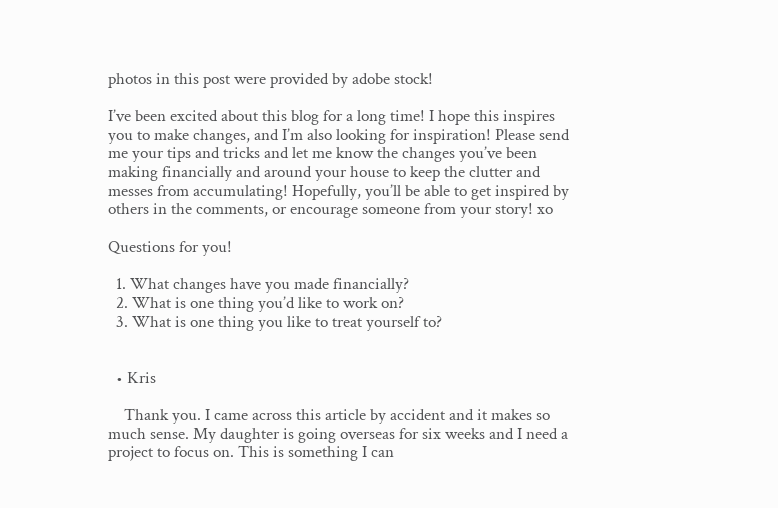photos in this post were provided by adobe stock!

I’ve been excited about this blog for a long time! I hope this inspires you to make changes, and I’m also looking for inspiration! Please send me your tips and tricks and let me know the changes you’ve been making financially and around your house to keep the clutter and messes from accumulating! Hopefully, you’ll be able to get inspired by others in the comments, or encourage someone from your story! xo

Questions for you!

  1. What changes have you made financially?
  2. What is one thing you’d like to work on?
  3. What is one thing you like to treat yourself to?


  • Kris

    Thank you. I came across this article by accident and it makes so much sense. My daughter is going overseas for six weeks and I need a project to focus on. This is something I can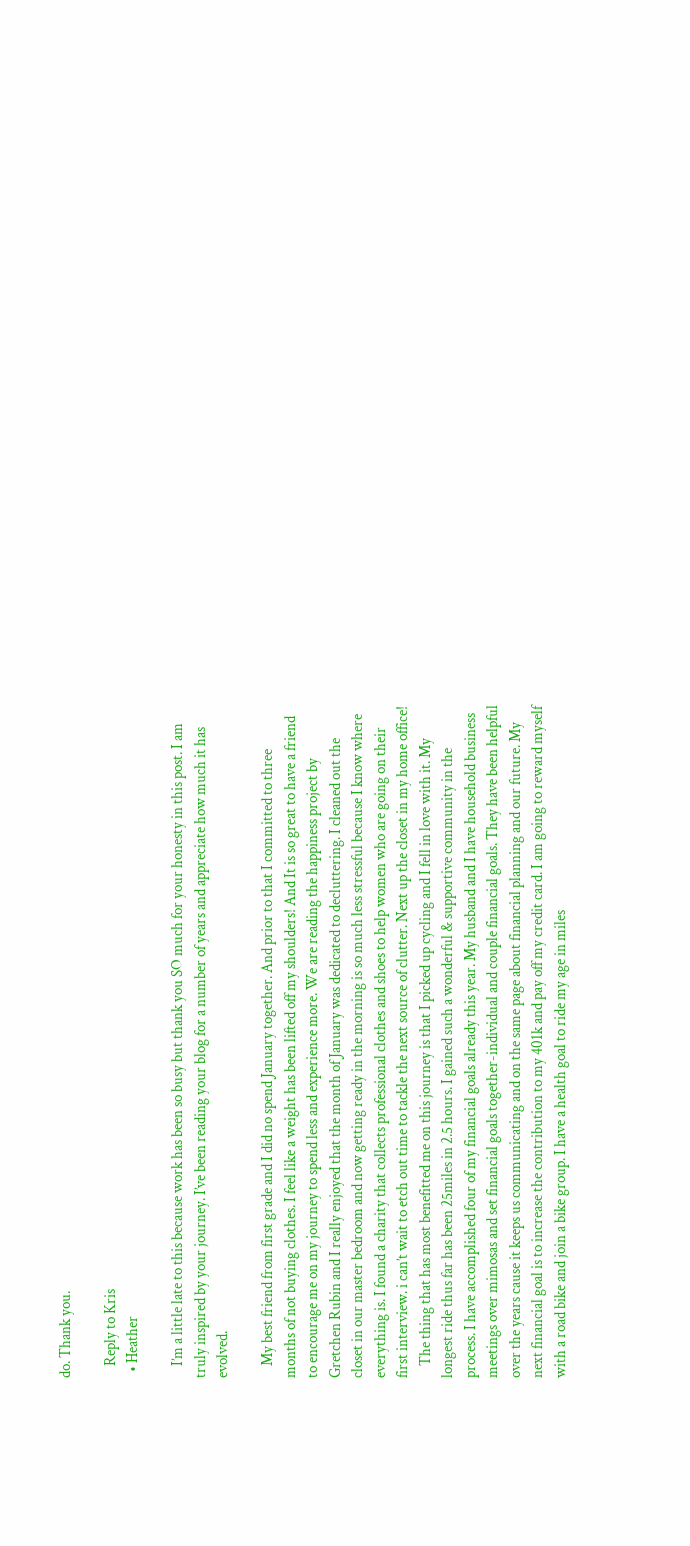do. Thank you.

    Reply to Kris
  • Heather

    I’m a little late to this because work has been so busy but thank you SO much for your honesty in this post. I am truly inspired by your journey. I’ve been reading your blog for a number of years and appreciate how much it has evolved.

    My best friend from first grade and I did no spend January together. And prior to that I committed to three months of not buying clothes. I feel like a weight has been lifted off my shoulders! And It is so great to have a friend to encourage me on my journey to spend less and experience more. We are reading the happiness project by Gretchen Rubin and I really enjoyed that the month of January was dedicated to decluttering. I cleaned out the closet in our master bedroom and now getting ready in the morning is so much less stressful because I know where everything is. I found a charity that collects professional clothes and shoes to help women who are going on their first interview. i can’t wait to etch out time to tackle the next source of clutter. Next up the closet in my home office!
    The thing that has most benefitted me on this journey is that I picked up cycling and I fell in love with it. My longest ride thus far has been 25miles in 2.5 hours. I gained such a wonderful & supportive community in the process. I have accomplished four of my financial goals already this year. My husband and I have household business meetings over mimosas and set financial goals together-individual and couple financial goals. They have been helpful over the years cause it keeps us communicating and on the same page about financial planning and our future. My next financial goal is to increase the contribution to my 401k and pay off my credit card. I am going to reward myself with a road bike and join a bike group. I have a health goal to ride my age in miles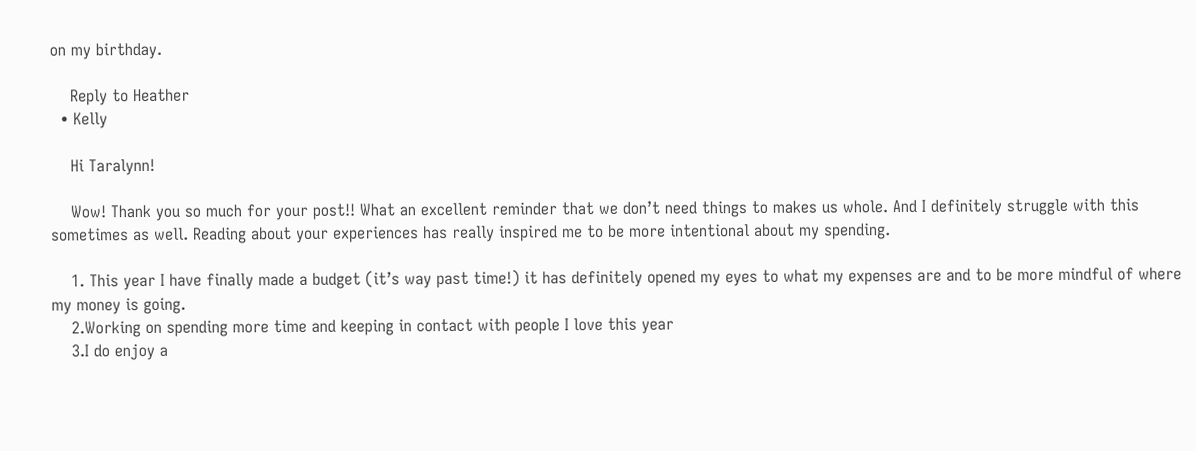on my birthday.

    Reply to Heather
  • Kelly

    Hi Taralynn!

    Wow! Thank you so much for your post!! What an excellent reminder that we don’t need things to makes us whole. And I definitely struggle with this sometimes as well. Reading about your experiences has really inspired me to be more intentional about my spending.

    1. This year I have finally made a budget (it’s way past time!) it has definitely opened my eyes to what my expenses are and to be more mindful of where my money is going.
    2.Working on spending more time and keeping in contact with people I love this year
    3.I do enjoy a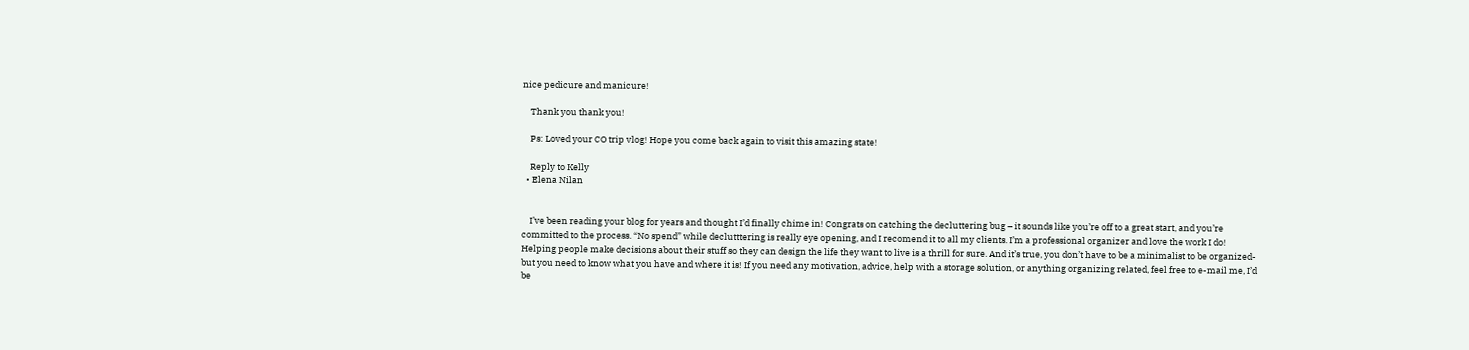nice pedicure and manicure!

    Thank you thank you!

    Ps: Loved your CO trip vlog! Hope you come back again to visit this amazing state!

    Reply to Kelly
  • Elena Nilan


    I’ve been reading your blog for years and thought I’d finally chime in! Congrats on catching the decluttering bug – it sounds like you’re off to a great start, and you’re committed to the process. “No spend” while declutttering is really eye opening, and I recomend it to all my clients. I’m a professional organizer and love the work I do! Helping people make decisions about their stuff so they can design the life they want to live is a thrill for sure. And it’s true, you don’t have to be a minimalist to be organized- but you need to know what you have and where it is! If you need any motivation, advice, help with a storage solution, or anything organizing related, feel free to e-mail me, I’d be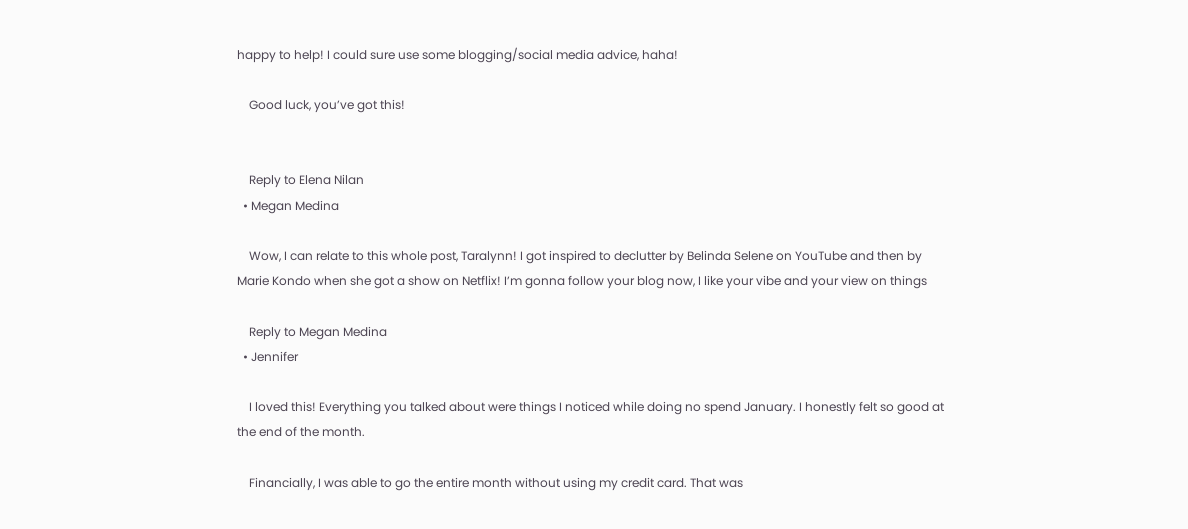happy to help! I could sure use some blogging/social media advice, haha!

    Good luck, you’ve got this!


    Reply to Elena Nilan
  • Megan Medina

    Wow, I can relate to this whole post, Taralynn! I got inspired to declutter by Belinda Selene on YouTube and then by Marie Kondo when she got a show on Netflix! I’m gonna follow your blog now, I like your vibe and your view on things

    Reply to Megan Medina
  • Jennifer

    I loved this! Everything you talked about were things I noticed while doing no spend January. I honestly felt so good at the end of the month.

    Financially, I was able to go the entire month without using my credit card. That was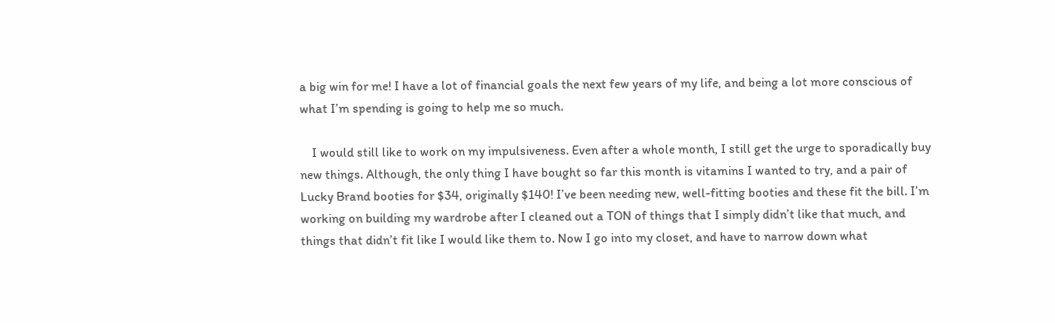a big win for me! I have a lot of financial goals the next few years of my life, and being a lot more conscious of what I’m spending is going to help me so much.

    I would still like to work on my impulsiveness. Even after a whole month, I still get the urge to sporadically buy new things. Although, the only thing I have bought so far this month is vitamins I wanted to try, and a pair of Lucky Brand booties for $34, originally $140! I’ve been needing new, well-fitting booties and these fit the bill. I’m working on building my wardrobe after I cleaned out a TON of things that I simply didn’t like that much, and things that didn’t fit like I would like them to. Now I go into my closet, and have to narrow down what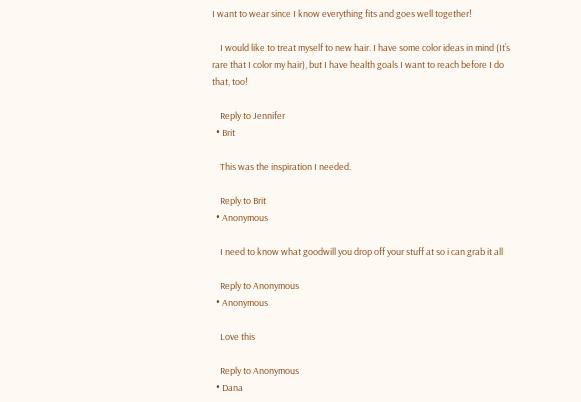I want to wear since I know everything fits and goes well together!

    I would like to treat myself to new hair. I have some color ideas in mind (It’s rare that I color my hair), but I have health goals I want to reach before I do that, too!

    Reply to Jennifer
  • Brit

    This was the inspiration I needed.

    Reply to Brit
  • Anonymous

    I need to know what goodwill you drop off your stuff at so i can grab it all

    Reply to Anonymous
  • Anonymous

    Love this

    Reply to Anonymous
  • Dana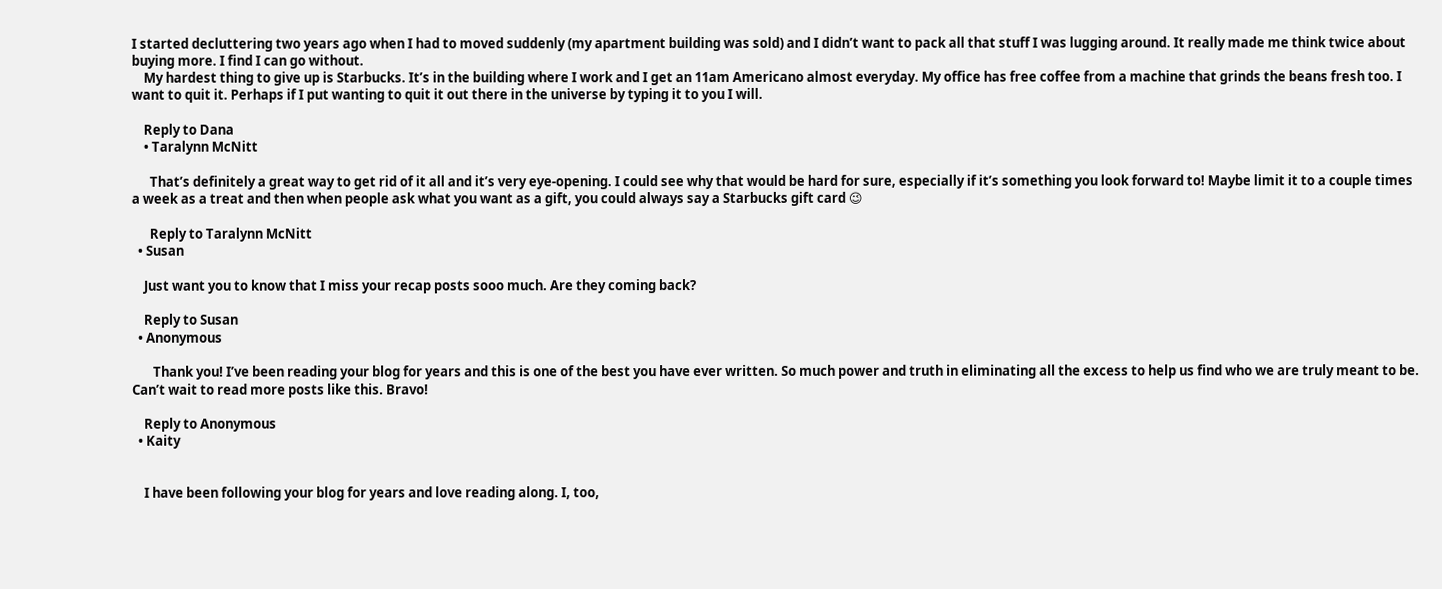I started decluttering two years ago when I had to moved suddenly (my apartment building was sold) and I didn’t want to pack all that stuff I was lugging around. It really made me think twice about buying more. I find I can go without.
    My hardest thing to give up is Starbucks. It’s in the building where I work and I get an 11am Americano almost everyday. My office has free coffee from a machine that grinds the beans fresh too. I want to quit it. Perhaps if I put wanting to quit it out there in the universe by typing it to you I will.

    Reply to Dana
    • Taralynn McNitt

      That’s definitely a great way to get rid of it all and it’s very eye-opening. I could see why that would be hard for sure, especially if it’s something you look forward to! Maybe limit it to a couple times a week as a treat and then when people ask what you want as a gift, you could always say a Starbucks gift card 😉

      Reply to Taralynn McNitt
  • Susan

    Just want you to know that I miss your recap posts sooo much. Are they coming back?

    Reply to Susan
  • Anonymous

       Thank you! I’ve been reading your blog for years and this is one of the best you have ever written. So much power and truth in eliminating all the excess to help us find who we are truly meant to be. Can’t wait to read more posts like this. Bravo!

    Reply to Anonymous
  • Kaity


    I have been following your blog for years and love reading along. I, too,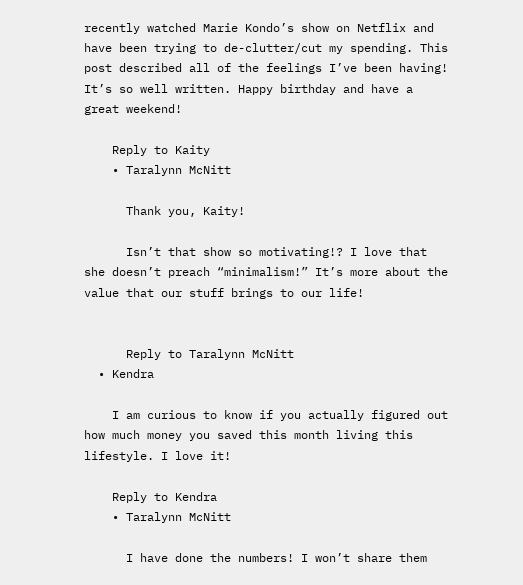recently watched Marie Kondo’s show on Netflix and have been trying to de-clutter/cut my spending. This post described all of the feelings I’ve been having! It’s so well written. Happy birthday and have a great weekend!

    Reply to Kaity
    • Taralynn McNitt

      Thank you, Kaity!

      Isn’t that show so motivating!? I love that she doesn’t preach “minimalism!” It’s more about the value that our stuff brings to our life!


      Reply to Taralynn McNitt
  • Kendra

    I am curious to know if you actually figured out how much money you saved this month living this lifestyle. I love it!

    Reply to Kendra
    • Taralynn McNitt

      I have done the numbers! I won’t share them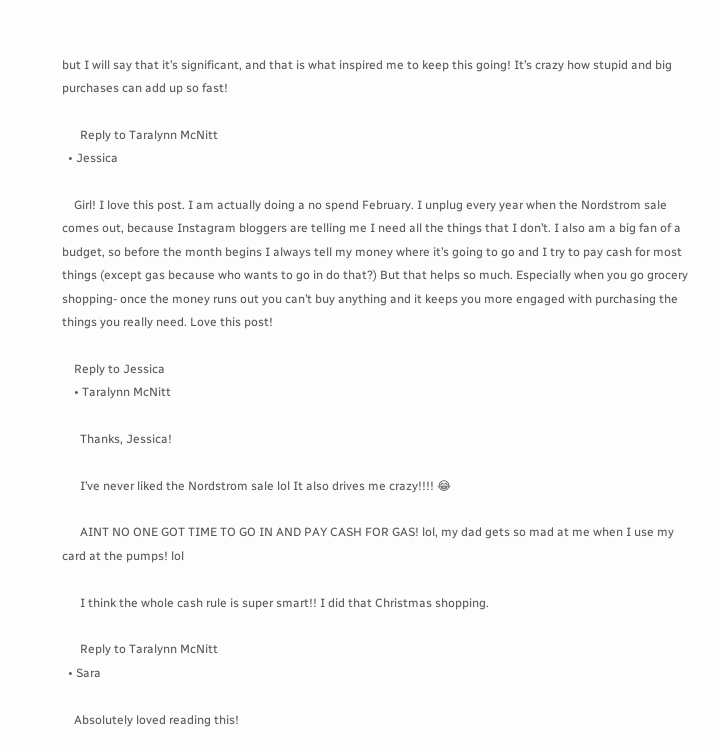but I will say that it’s significant, and that is what inspired me to keep this going! It’s crazy how stupid and big purchases can add up so fast!

      Reply to Taralynn McNitt
  • Jessica

    Girl! I love this post. I am actually doing a no spend February. I unplug every year when the Nordstrom sale comes out, because Instagram bloggers are telling me I need all the things that I don’t. I also am a big fan of a budget, so before the month begins I always tell my money where it’s going to go and I try to pay cash for most things (except gas because who wants to go in do that?) But that helps so much. Especially when you go grocery shopping- once the money runs out you can’t buy anything and it keeps you more engaged with purchasing the things you really need. Love this post!

    Reply to Jessica
    • Taralynn McNitt

      Thanks, Jessica!

      I’ve never liked the Nordstrom sale lol It also drives me crazy!!!! 😂

      AINT NO ONE GOT TIME TO GO IN AND PAY CASH FOR GAS! lol, my dad gets so mad at me when I use my card at the pumps! lol

      I think the whole cash rule is super smart!! I did that Christmas shopping.

      Reply to Taralynn McNitt
  • Sara

    Absolutely loved reading this!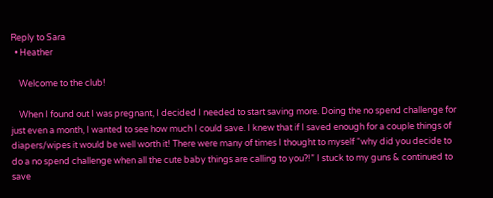Reply to Sara
  • Heather

    Welcome to the club!

    When I found out I was pregnant, I decided I needed to start saving more. Doing the no spend challenge for just even a month, I wanted to see how much I could save. I knew that if I saved enough for a couple things of diapers/wipes it would be well worth it! There were many of times I thought to myself “why did you decide to do a no spend challenge when all the cute baby things are calling to you?!” I stuck to my guns & continued to save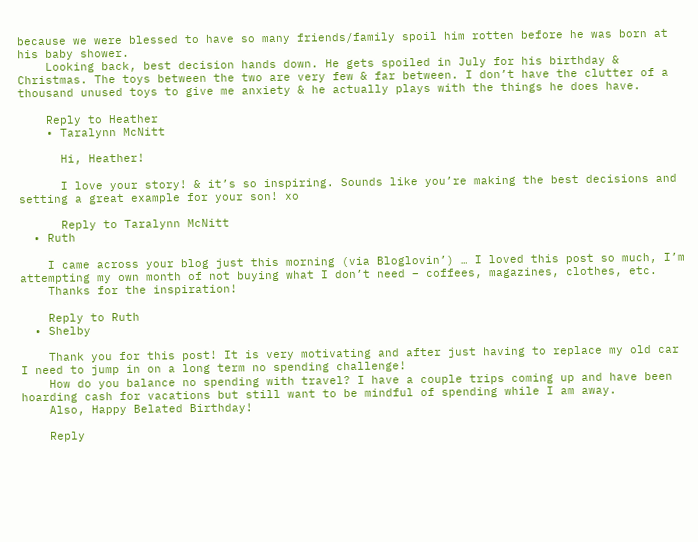because we were blessed to have so many friends/family spoil him rotten before he was born at his baby shower.
    Looking back, best decision hands down. He gets spoiled in July for his birthday & Christmas. The toys between the two are very few & far between. I don’t have the clutter of a thousand unused toys to give me anxiety & he actually plays with the things he does have.

    Reply to Heather
    • Taralynn McNitt

      Hi, Heather!

      I love your story! & it’s so inspiring. Sounds like you’re making the best decisions and setting a great example for your son! xo

      Reply to Taralynn McNitt
  • Ruth

    I came across your blog just this morning (via Bloglovin’) … I loved this post so much, I’m attempting my own month of not buying what I don’t need – coffees, magazines, clothes, etc.
    Thanks for the inspiration!

    Reply to Ruth
  • Shelby

    Thank you for this post! It is very motivating and after just having to replace my old car I need to jump in on a long term no spending challenge!
    How do you balance no spending with travel? I have a couple trips coming up and have been hoarding cash for vacations but still want to be mindful of spending while I am away.
    Also, Happy Belated Birthday!

    Reply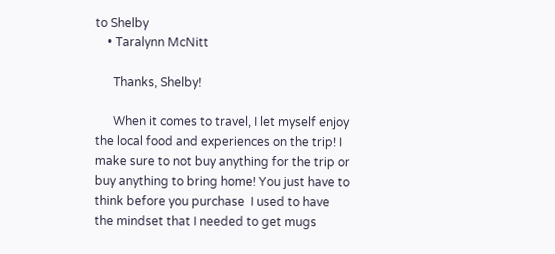to Shelby
    • Taralynn McNitt

      Thanks, Shelby!

      When it comes to travel, I let myself enjoy the local food and experiences on the trip! I make sure to not buy anything for the trip or buy anything to bring home! You just have to think before you purchase  I used to have the mindset that I needed to get mugs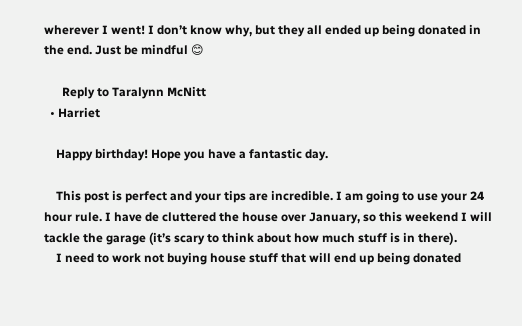wherever I went! I don’t know why, but they all ended up being donated in the end. Just be mindful 😊

      Reply to Taralynn McNitt
  • Harriet

    Happy birthday! Hope you have a fantastic day.

    This post is perfect and your tips are incredible. I am going to use your 24 hour rule. I have de cluttered the house over January, so this weekend I will tackle the garage (it’s scary to think about how much stuff is in there).
    I need to work not buying house stuff that will end up being donated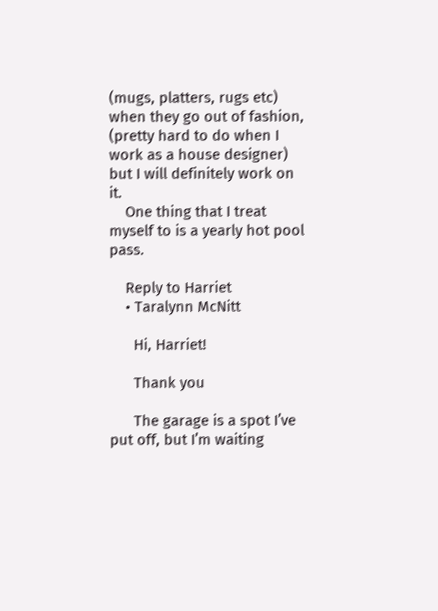(mugs, platters, rugs etc) when they go out of fashion, (pretty hard to do when I work as a house designer) but I will definitely work on it.
    One thing that I treat myself to is a yearly hot pool pass.

    Reply to Harriet
    • Taralynn McNitt

      Hi, Harriet!

      Thank you

      The garage is a spot I’ve put off, but I’m waiting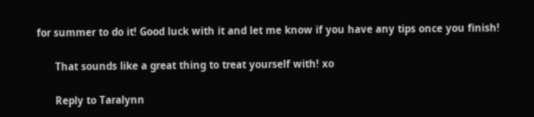for summer to do it! Good luck with it and let me know if you have any tips once you finish!

      That sounds like a great thing to treat yourself with! xo

      Reply to Taralynn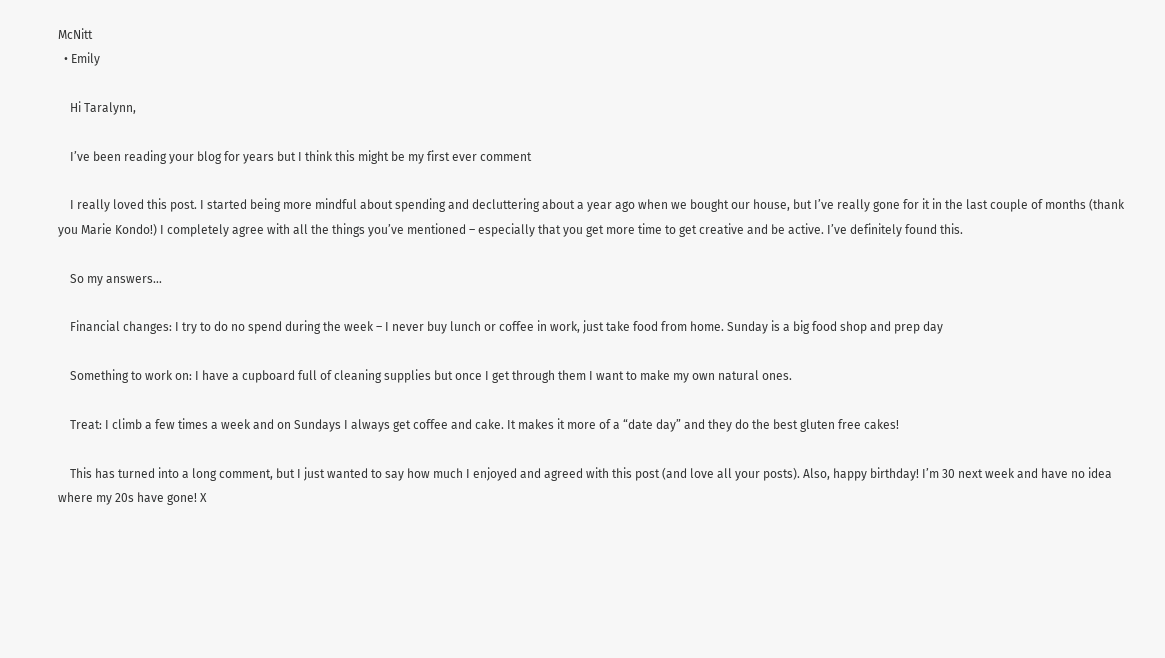McNitt
  • Emily

    Hi Taralynn,

    I’ve been reading your blog for years but I think this might be my first ever comment

    I really loved this post. I started being more mindful about spending and decluttering about a year ago when we bought our house, but I’ve really gone for it in the last couple of months (thank you Marie Kondo!) I completely agree with all the things you’ve mentioned – especially that you get more time to get creative and be active. I’ve definitely found this.

    So my answers…

    Financial changes: I try to do no spend during the week – I never buy lunch or coffee in work, just take food from home. Sunday is a big food shop and prep day

    Something to work on: I have a cupboard full of cleaning supplies but once I get through them I want to make my own natural ones.

    Treat: I climb a few times a week and on Sundays I always get coffee and cake. It makes it more of a “date day” and they do the best gluten free cakes!

    This has turned into a long comment, but I just wanted to say how much I enjoyed and agreed with this post (and love all your posts). Also, happy birthday! I’m 30 next week and have no idea where my 20s have gone! X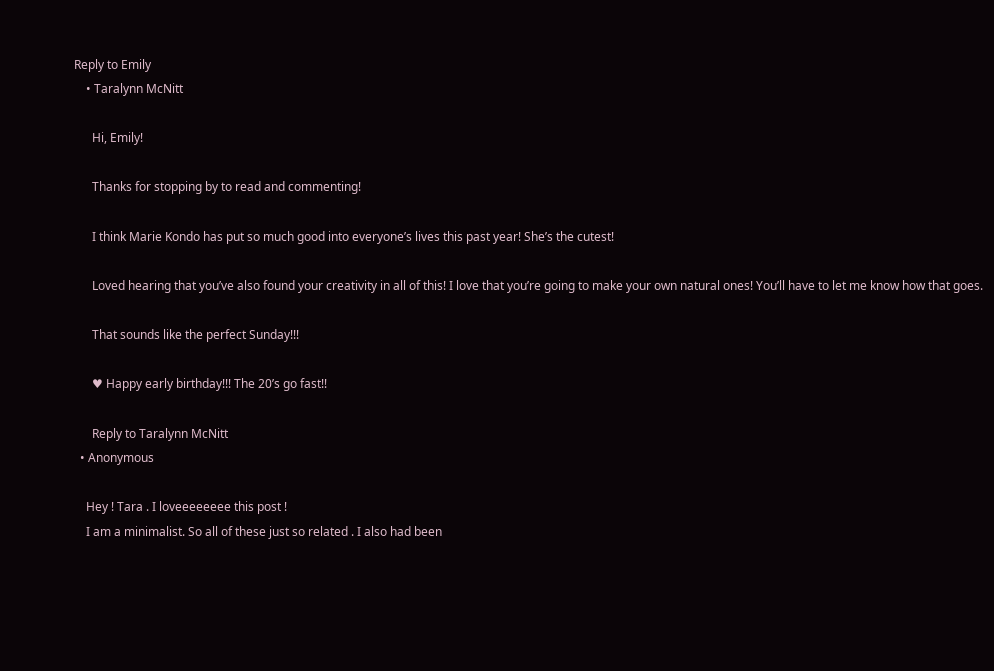Reply to Emily
    • Taralynn McNitt

      Hi, Emily!

      Thanks for stopping by to read and commenting!

      I think Marie Kondo has put so much good into everyone’s lives this past year! She’s the cutest!

      Loved hearing that you’ve also found your creativity in all of this! I love that you’re going to make your own natural ones! You’ll have to let me know how that goes.

      That sounds like the perfect Sunday!!!

      ♥ Happy early birthday!!! The 20’s go fast!!

      Reply to Taralynn McNitt
  • Anonymous

    Hey ! Tara . I loveeeeeeee this post !
    I am a minimalist. So all of these just so related . I also had been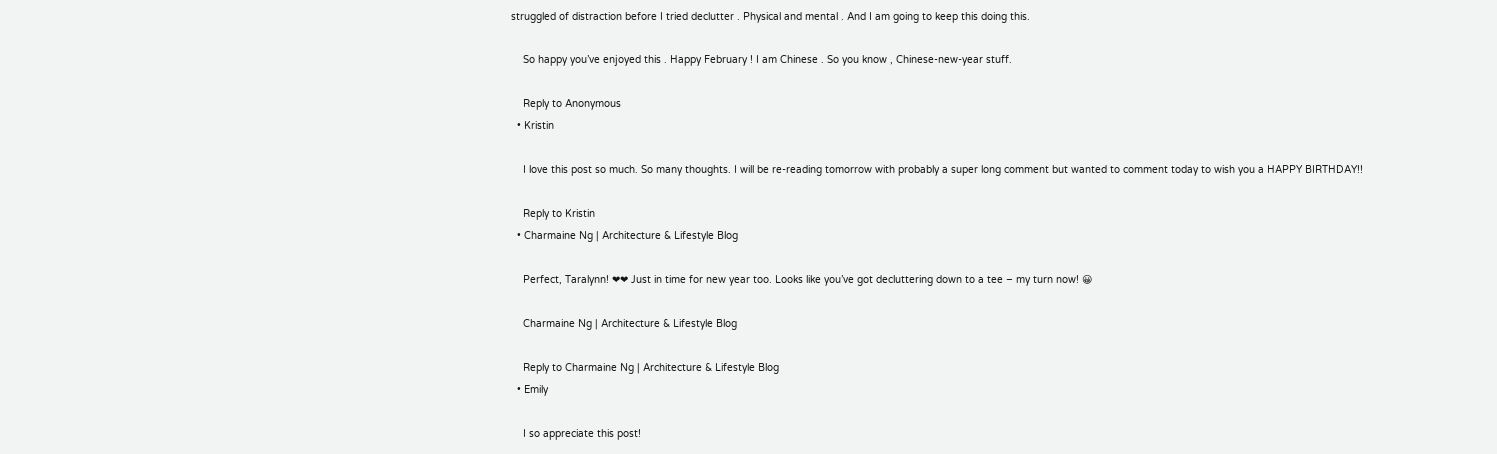struggled of distraction before I tried declutter . Physical and mental . And I am going to keep this doing this.

    So happy you’ve enjoyed this . Happy February ! I am Chinese . So you know , Chinese-new-year stuff.

    Reply to Anonymous
  • Kristin

    I love this post so much. So many thoughts. I will be re-reading tomorrow with probably a super long comment but wanted to comment today to wish you a HAPPY BIRTHDAY!!

    Reply to Kristin
  • Charmaine Ng | Architecture & Lifestyle Blog

    Perfect, Taralynn! ❤❤ Just in time for new year too. Looks like you’ve got decluttering down to a tee – my turn now! 😀

    Charmaine Ng | Architecture & Lifestyle Blog

    Reply to Charmaine Ng | Architecture & Lifestyle Blog
  • Emily

    I so appreciate this post!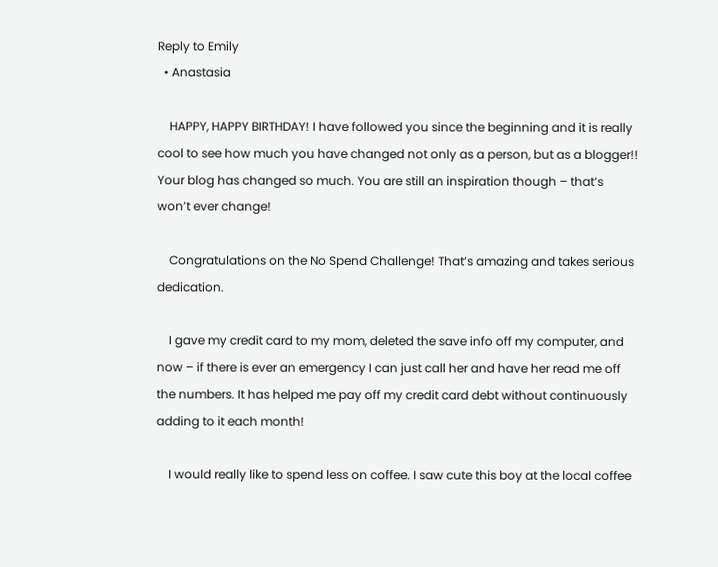Reply to Emily
  • Anastasia

    HAPPY, HAPPY BIRTHDAY! I have followed you since the beginning and it is really cool to see how much you have changed not only as a person, but as a blogger!! Your blog has changed so much. You are still an inspiration though – that’s won’t ever change!

    Congratulations on the No Spend Challenge! That’s amazing and takes serious dedication.

    I gave my credit card to my mom, deleted the save info off my computer, and now – if there is ever an emergency I can just call her and have her read me off the numbers. It has helped me pay off my credit card debt without continuously adding to it each month!

    I would really like to spend less on coffee. I saw cute this boy at the local coffee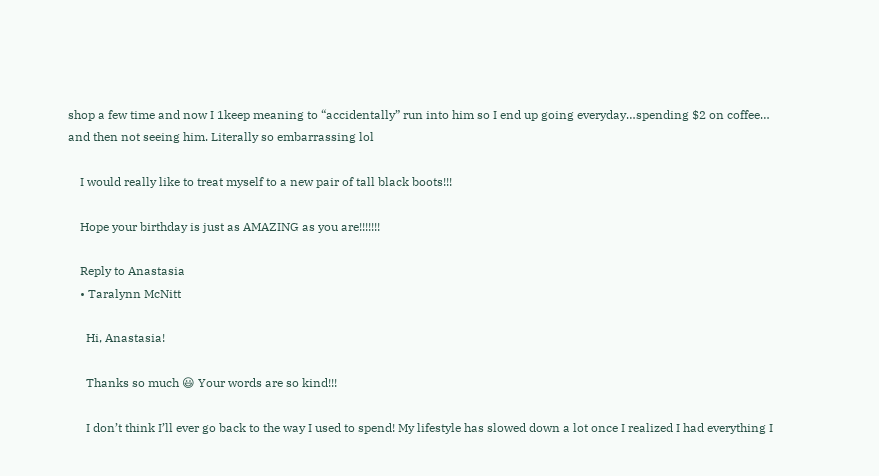shop a few time and now I 1keep meaning to “accidentally” run into him so I end up going everyday…spending $2 on coffee… and then not seeing him. Literally so embarrassing lol

    I would really like to treat myself to a new pair of tall black boots!!!

    Hope your birthday is just as AMAZING as you are!!!!!!!

    Reply to Anastasia
    • Taralynn McNitt

      Hi, Anastasia!

      Thanks so much 😃 Your words are so kind!!!

      I don’t think I’ll ever go back to the way I used to spend! My lifestyle has slowed down a lot once I realized I had everything I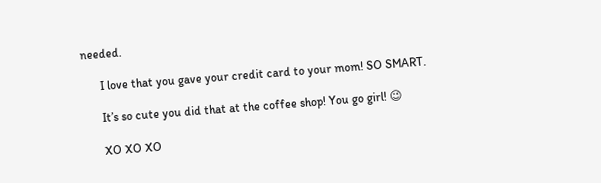needed.

      I love that you gave your credit card to your mom! SO SMART.

      It’s so cute you did that at the coffee shop! You go girl! 😉

      XO XO XO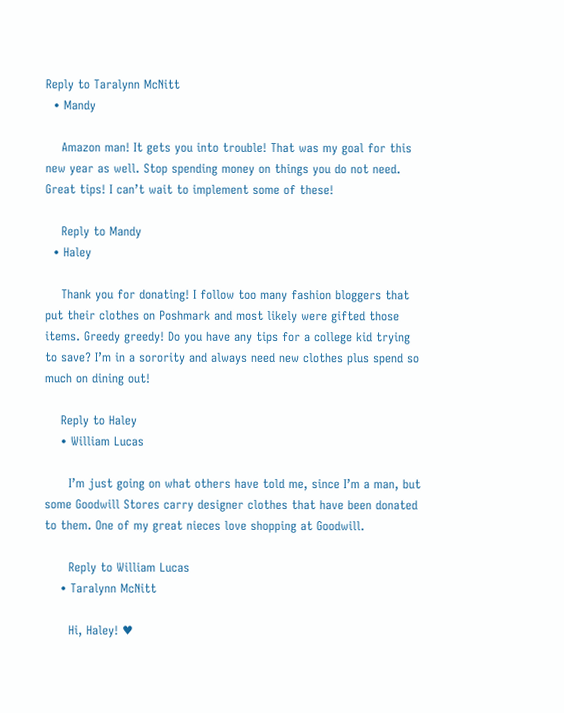Reply to Taralynn McNitt
  • Mandy

    Amazon man! It gets you into trouble! That was my goal for this new year as well. Stop spending money on things you do not need. Great tips! I can’t wait to implement some of these!

    Reply to Mandy
  • Haley

    Thank you for donating! I follow too many fashion bloggers that put their clothes on Poshmark and most likely were gifted those items. Greedy greedy! Do you have any tips for a college kid trying to save? I’m in a sorority and always need new clothes plus spend so much on dining out!

    Reply to Haley
    • William Lucas

      I’m just going on what others have told me, since I’m a man, but some Goodwill Stores carry designer clothes that have been donated to them. One of my great nieces love shopping at Goodwill.

      Reply to William Lucas
    • Taralynn McNitt

      Hi, Haley! ♥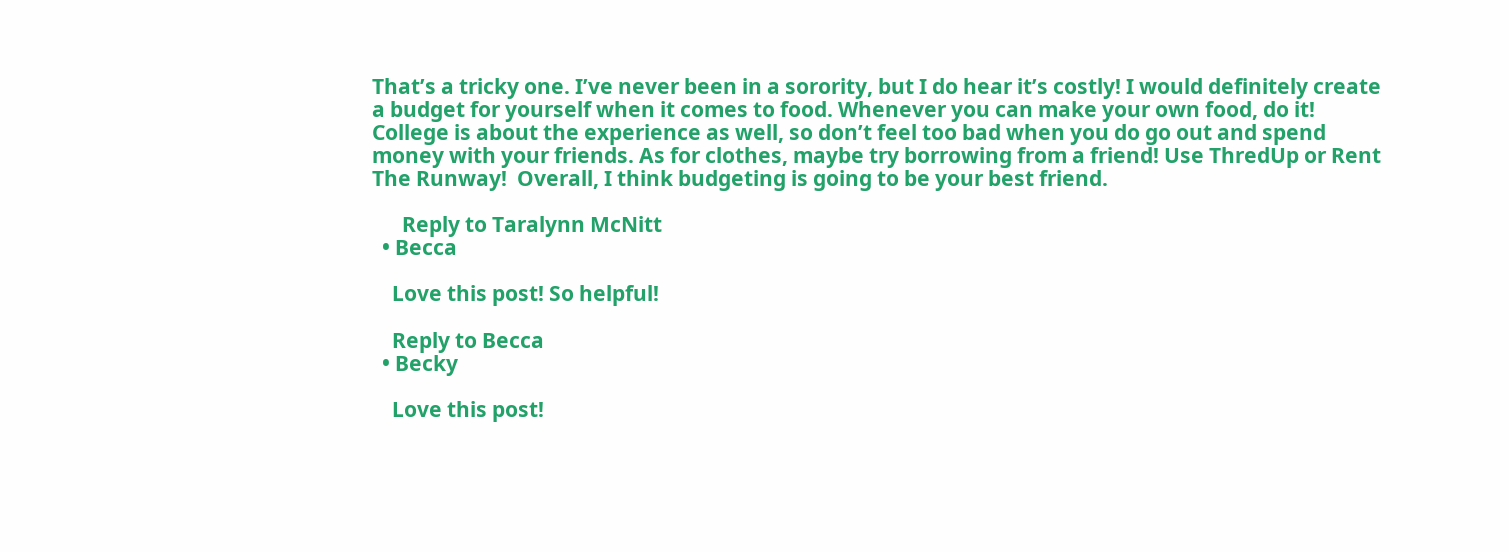That’s a tricky one. I’ve never been in a sorority, but I do hear it’s costly! I would definitely create a budget for yourself when it comes to food. Whenever you can make your own food, do it! College is about the experience as well, so don’t feel too bad when you do go out and spend money with your friends. As for clothes, maybe try borrowing from a friend! Use ThredUp or Rent The Runway!  Overall, I think budgeting is going to be your best friend.

      Reply to Taralynn McNitt
  • Becca

    Love this post! So helpful!

    Reply to Becca
  • Becky

    Love this post!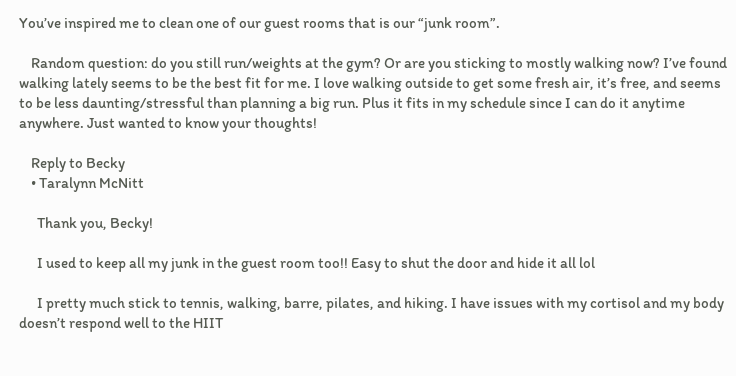You’ve inspired me to clean one of our guest rooms that is our “junk room”.

    Random question: do you still run/weights at the gym? Or are you sticking to mostly walking now? I’ve found walking lately seems to be the best fit for me. I love walking outside to get some fresh air, it’s free, and seems to be less daunting/stressful than planning a big run. Plus it fits in my schedule since I can do it anytime anywhere. Just wanted to know your thoughts!

    Reply to Becky
    • Taralynn McNitt

      Thank you, Becky!

      I used to keep all my junk in the guest room too!! Easy to shut the door and hide it all lol

      I pretty much stick to tennis, walking, barre, pilates, and hiking. I have issues with my cortisol and my body doesn’t respond well to the HIIT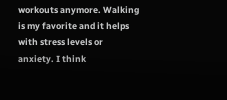workouts anymore. Walking is my favorite and it helps with stress levels or anxiety. I think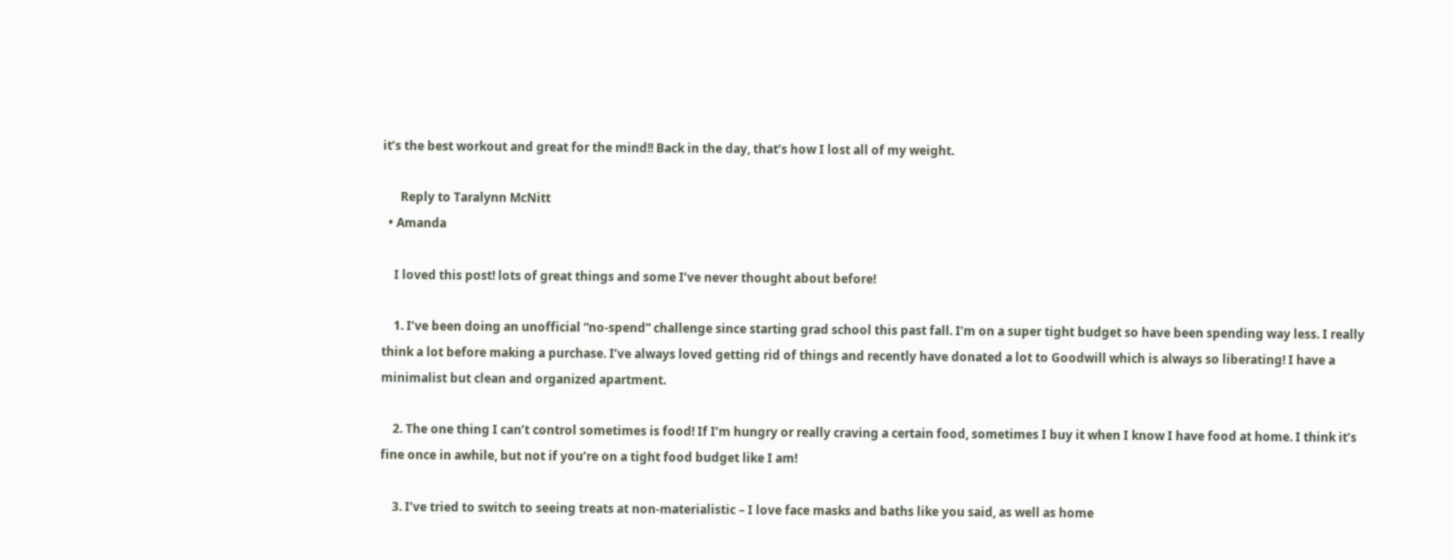it’s the best workout and great for the mind!! Back in the day, that’s how I lost all of my weight.

      Reply to Taralynn McNitt
  • Amanda

    I loved this post! lots of great things and some I’ve never thought about before!

    1. I’ve been doing an unofficial “no-spend” challenge since starting grad school this past fall. I’m on a super tight budget so have been spending way less. I really think a lot before making a purchase. I’ve always loved getting rid of things and recently have donated a lot to Goodwill which is always so liberating! I have a minimalist but clean and organized apartment.

    2. The one thing I can’t control sometimes is food! If I’m hungry or really craving a certain food, sometimes I buy it when I know I have food at home. I think it’s fine once in awhile, but not if you’re on a tight food budget like I am!

    3. I’ve tried to switch to seeing treats at non-materialistic – I love face masks and baths like you said, as well as home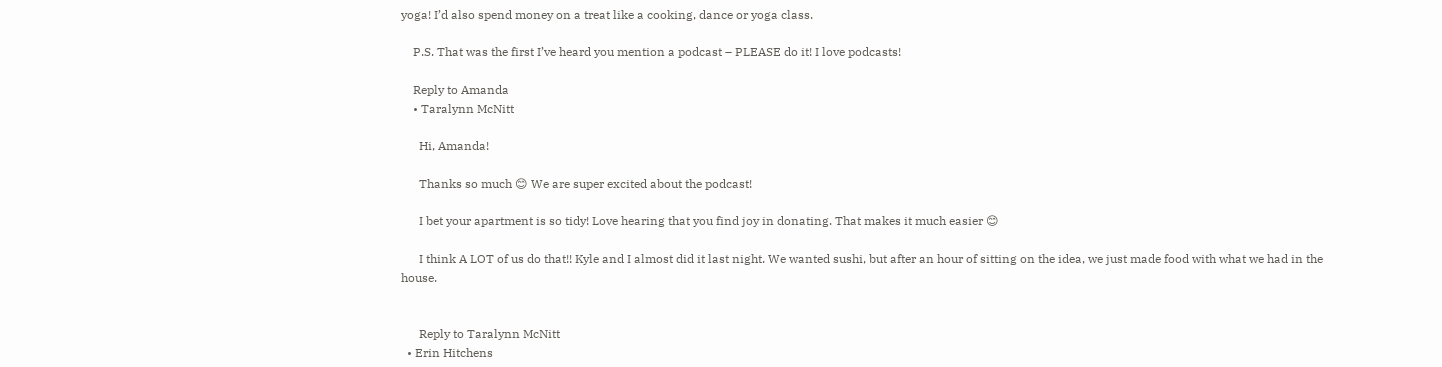yoga! I’d also spend money on a treat like a cooking, dance or yoga class.

    P.S. That was the first I’ve heard you mention a podcast – PLEASE do it! I love podcasts!

    Reply to Amanda
    • Taralynn McNitt

      Hi, Amanda!

      Thanks so much 😊 We are super excited about the podcast!

      I bet your apartment is so tidy! Love hearing that you find joy in donating. That makes it much easier 😊

      I think A LOT of us do that!! Kyle and I almost did it last night. We wanted sushi, but after an hour of sitting on the idea, we just made food with what we had in the house.


      Reply to Taralynn McNitt
  • Erin Hitchens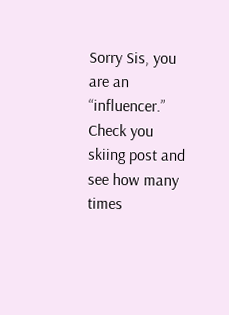Sorry Sis, you are an “influencer.” Check you skiing post and see how many times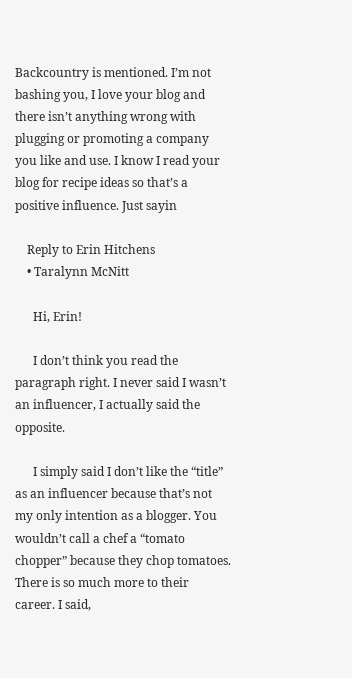Backcountry is mentioned. I’m not bashing you, I love your blog and there isn’t anything wrong with plugging or promoting a company you like and use. I know I read your blog for recipe ideas so that’s a positive influence. Just sayin

    Reply to Erin Hitchens
    • Taralynn McNitt

      Hi, Erin!

      I don’t think you read the paragraph right. I never said I wasn’t an influencer, I actually said the opposite.

      I simply said I don’t like the “title” as an influencer because that’s not my only intention as a blogger. You wouldn’t call a chef a “tomato chopper” because they chop tomatoes. There is so much more to their career. I said,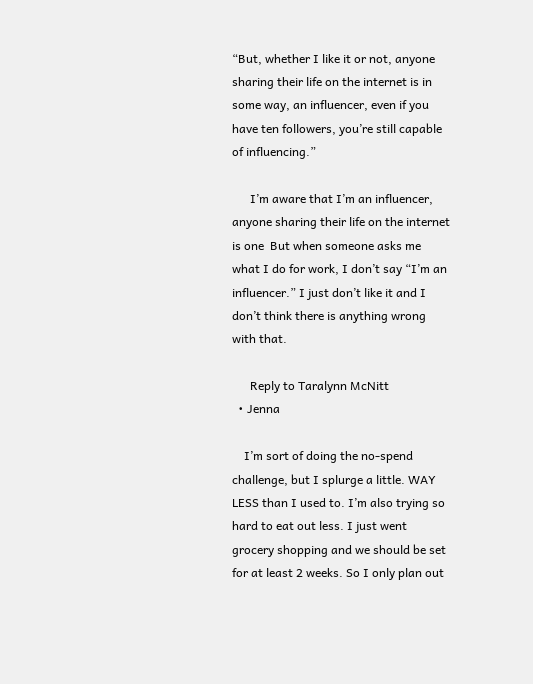“But, whether I like it or not, anyone sharing their life on the internet is in some way, an influencer, even if you have ten followers, you’re still capable of influencing.”

      I’m aware that I’m an influencer, anyone sharing their life on the internet is one  But when someone asks me what I do for work, I don’t say “I’m an influencer.” I just don’t like it and I don’t think there is anything wrong with that.

      Reply to Taralynn McNitt
  • Jenna

    I’m sort of doing the no-spend challenge, but I splurge a little. WAY LESS than I used to. I’m also trying so hard to eat out less. I just went grocery shopping and we should be set for at least 2 weeks. So I only plan out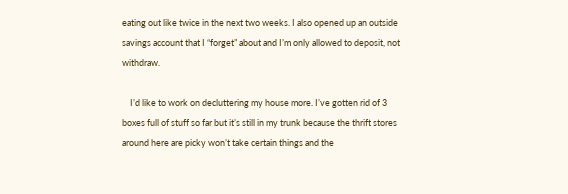eating out like twice in the next two weeks. I also opened up an outside savings account that I “forget” about and I’m only allowed to deposit, not withdraw.

    I’d like to work on decluttering my house more. I’ve gotten rid of 3 boxes full of stuff so far but it’s still in my trunk because the thrift stores around here are picky won’t take certain things and the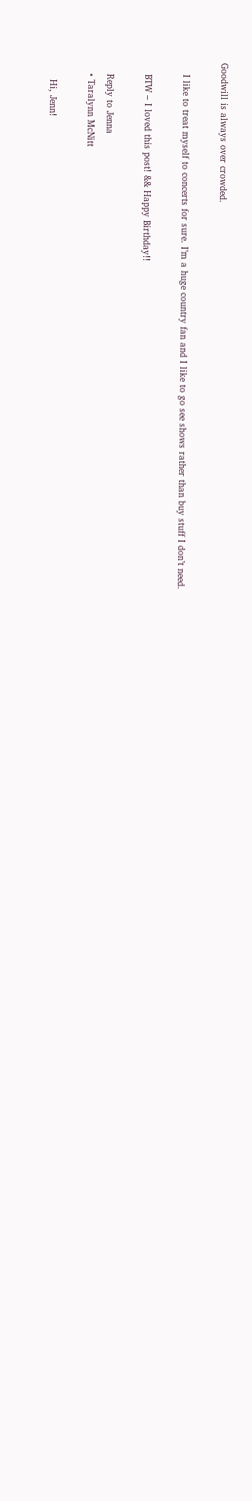Goodwill is always over crowded.

    I like to treat myself to concerts for sure. I’m a huge country fan and I like to go see shows rather than buy stuff I don’t need.

    BTW – I loved this post! && Happy Birthday!!

    Reply to Jenna
    • Taralynn McNitt

      Hi, Jenn!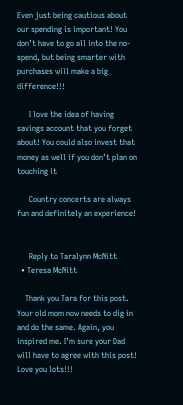Even just being cautious about our spending is important! You don’t have to go all into the no-spend, but being smarter with purchases will make a big difference!!!

      I love the idea of having savings account that you forget about! You could also invest that money as well if you don’t plan on touching it

      Country concerts are always fun and definitely an experience!


      Reply to Taralynn McNitt
  • Teresa McNitt

    Thank you Tara for this post. Your old mom now needs to dig in and do the same. Again, you inspired me. I’m sure your Dad will have to agree with this post! Love you lots!!!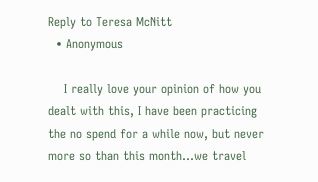Reply to Teresa McNitt
  • Anonymous

    I really love your opinion of how you dealt with this, I have been practicing the no spend for a while now, but never more so than this month…we travel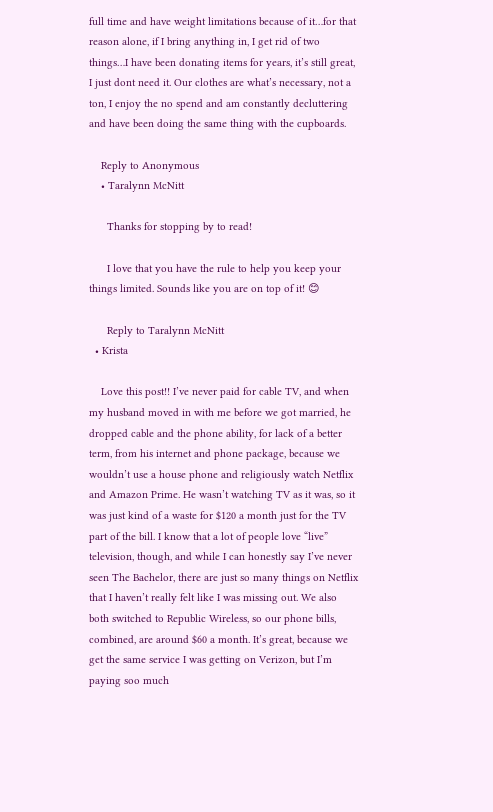full time and have weight limitations because of it…for that reason alone, if I bring anything in, I get rid of two things…I have been donating items for years, it’s still great, I just dont need it. Our clothes are what’s necessary, not a ton, I enjoy the no spend and am constantly decluttering and have been doing the same thing with the cupboards.

    Reply to Anonymous
    • Taralynn McNitt

      Thanks for stopping by to read!

      I love that you have the rule to help you keep your things limited. Sounds like you are on top of it! 😊

      Reply to Taralynn McNitt
  • Krista

    Love this post!! I’ve never paid for cable TV, and when my husband moved in with me before we got married, he dropped cable and the phone ability, for lack of a better term, from his internet and phone package, because we wouldn’t use a house phone and religiously watch Netflix and Amazon Prime. He wasn’t watching TV as it was, so it was just kind of a waste for $120 a month just for the TV part of the bill. I know that a lot of people love “live” television, though, and while I can honestly say I’ve never seen The Bachelor, there are just so many things on Netflix that I haven’t really felt like I was missing out. We also both switched to Republic Wireless, so our phone bills, combined, are around $60 a month. It’s great, because we get the same service I was getting on Verizon, but I’m paying soo much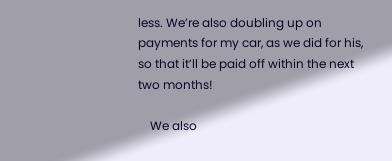less. We’re also doubling up on payments for my car, as we did for his, so that it’ll be paid off within the next two months!

    We also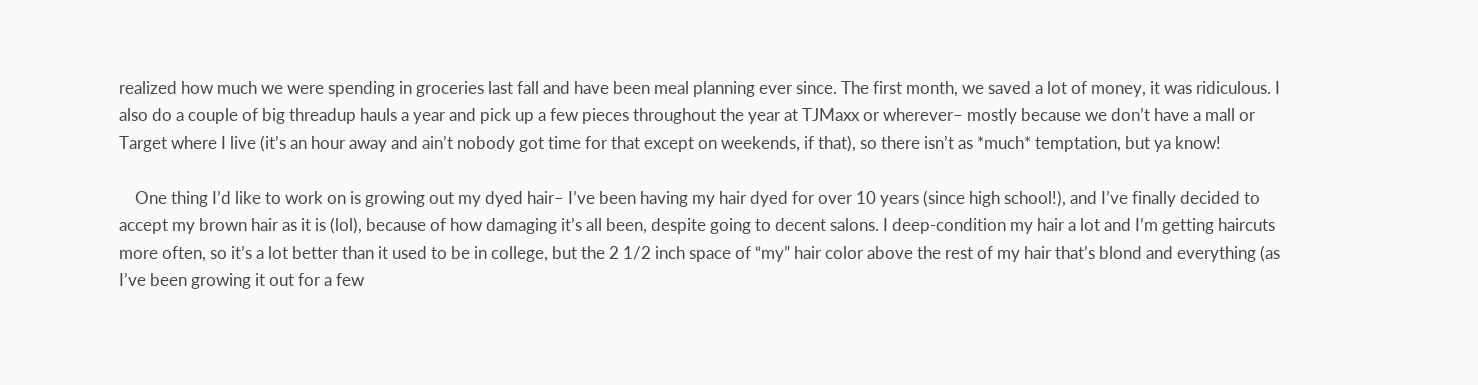realized how much we were spending in groceries last fall and have been meal planning ever since. The first month, we saved a lot of money, it was ridiculous. I also do a couple of big threadup hauls a year and pick up a few pieces throughout the year at TJMaxx or wherever– mostly because we don’t have a mall or Target where I live (it’s an hour away and ain’t nobody got time for that except on weekends, if that), so there isn’t as *much* temptation, but ya know!

    One thing I’d like to work on is growing out my dyed hair– I’ve been having my hair dyed for over 10 years (since high school!), and I’ve finally decided to accept my brown hair as it is (lol), because of how damaging it’s all been, despite going to decent salons. I deep-condition my hair a lot and I’m getting haircuts more often, so it’s a lot better than it used to be in college, but the 2 1/2 inch space of “my” hair color above the rest of my hair that’s blond and everything (as I’ve been growing it out for a few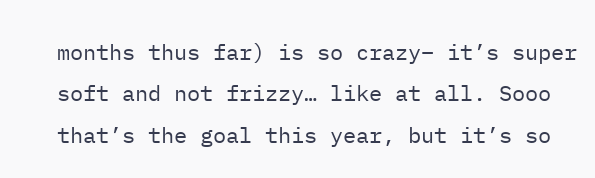months thus far) is so crazy– it’s super soft and not frizzy… like at all. Sooo that’s the goal this year, but it’s so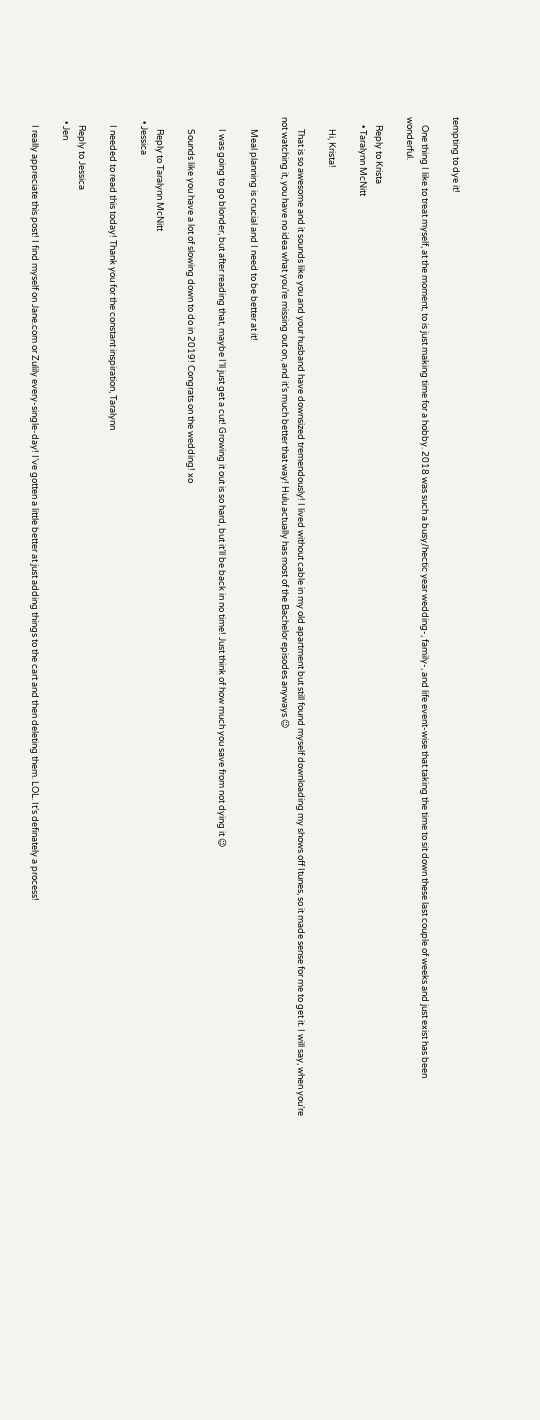tempting to dye it!

    One thing I like to treat myself, at the moment, to is just making time for a hobby. 2018 was such a busy/hectic year wedding-, family-, and life event-wise that taking the time to sit down these last couple of weeks and just exist has been wonderful.

    Reply to Krista
    • Taralynn McNitt

      Hi, Krista!

      That is so awesome and it sounds like you and your husband have downsized tremendously! I lived without cable in my old apartment but still found myself downloading my shows off Itunes, so it made sense for me to get it. I will say, when you’re not watching it, you have no idea what you’re missing out on, and it’s much better that way! Hulu actually has most of the Bachelor episodes anyways 😉

      Meal planning is crucial and I need to be better at it!

      I was going to go blonder, but after reading that, maybe I’ll just get a cut! Growing it out is so hard, but it’ll be back in no time! Just think of how much you save from not dying it 😉

      Sounds like you have a lot of slowing down to do in 2019! Congrats on the wedding! xo

      Reply to Taralynn McNitt
  • Jessica

    I needed to read this today! Thank you for the constant inspiration, Taralynn

    Reply to Jessica
  • Jen

    I really appreciate this post! I find myself on Jane.com or Zulily every-single-day! I’ve gotten a little better at just adding things to the cart and then deleting them. LOL. It’s definately a process!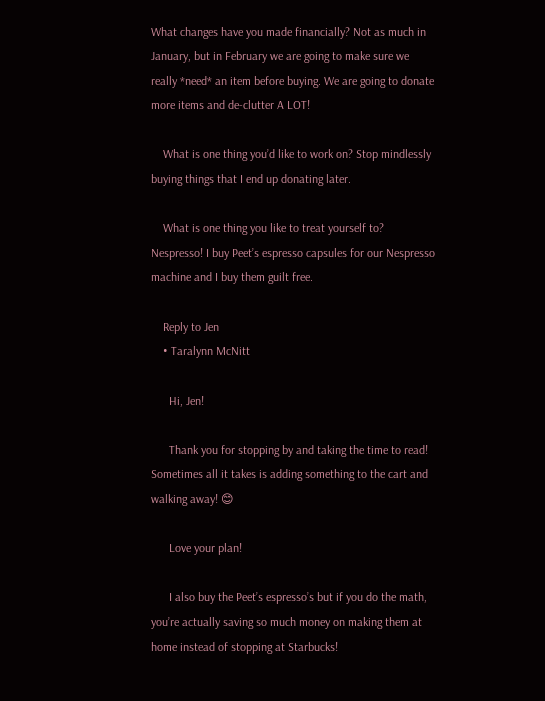What changes have you made financially? Not as much in January, but in February we are going to make sure we really *need* an item before buying. We are going to donate more items and de-clutter A LOT!

    What is one thing you’d like to work on? Stop mindlessly buying things that I end up donating later.

    What is one thing you like to treat yourself to? Nespresso! I buy Peet’s espresso capsules for our Nespresso machine and I buy them guilt free.

    Reply to Jen
    • Taralynn McNitt

      Hi, Jen!

      Thank you for stopping by and taking the time to read! Sometimes all it takes is adding something to the cart and walking away! 😊

      Love your plan!

      I also buy the Peet’s espresso’s but if you do the math, you’re actually saving so much money on making them at home instead of stopping at Starbucks!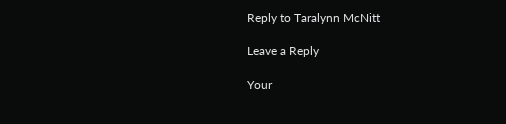Reply to Taralynn McNitt

Leave a Reply

Your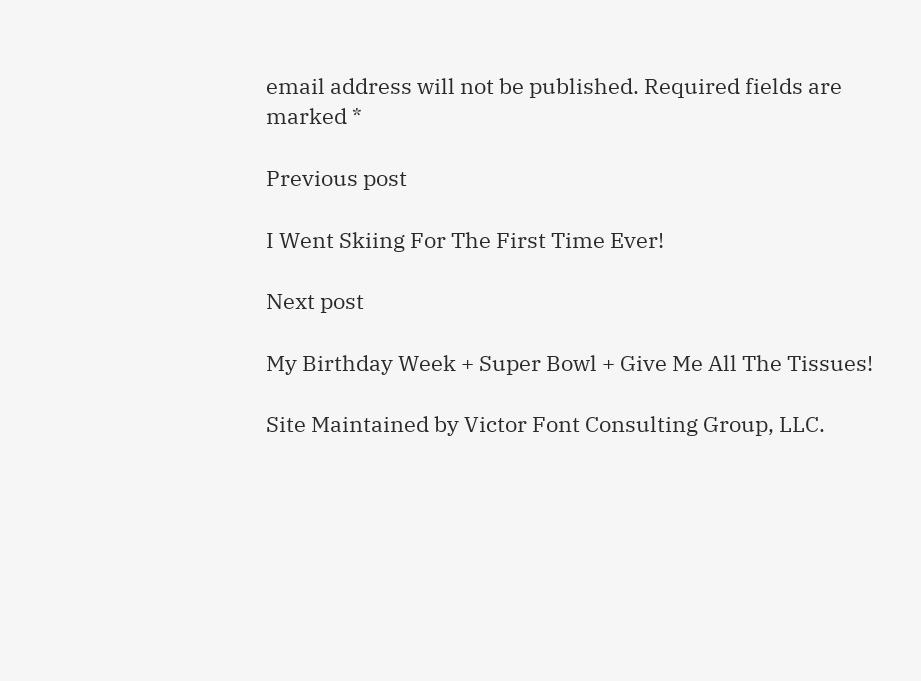email address will not be published. Required fields are marked *

Previous post

I Went Skiing For The First Time Ever!

Next post

My Birthday Week + Super Bowl + Give Me All The Tissues!

Site Maintained by Victor Font Consulting Group, LLC.